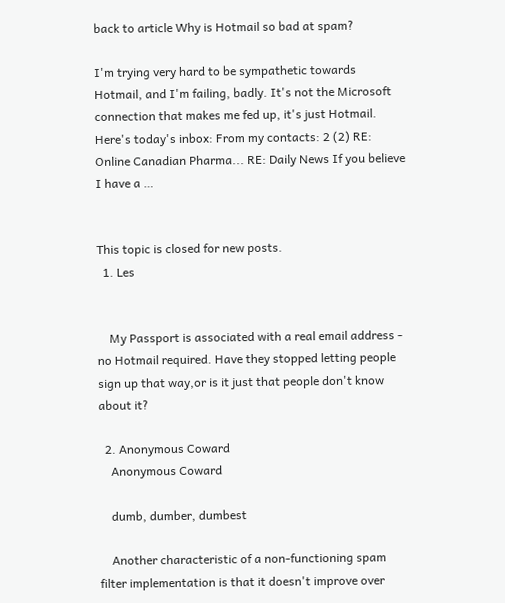back to article Why is Hotmail so bad at spam?

I'm trying very hard to be sympathetic towards Hotmail, and I'm failing, badly. It's not the Microsoft connection that makes me fed up, it's just Hotmail. Here's today's inbox: From my contacts: 2 (2) RE: Online Canadian Pharma... RE: Daily News If you believe I have a …


This topic is closed for new posts.
  1. Les


    My Passport is associated with a real email address - no Hotmail required. Have they stopped letting people sign up that way,or is it just that people don't know about it?

  2. Anonymous Coward
    Anonymous Coward

    dumb, dumber, dumbest

    Another characteristic of a non-functioning spam filter implementation is that it doesn't improve over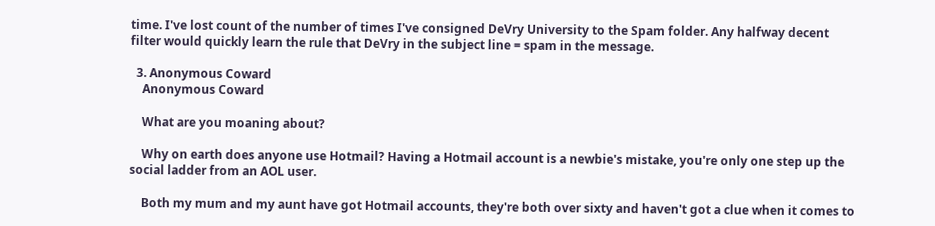time. I've lost count of the number of times I've consigned DeVry University to the Spam folder. Any halfway decent filter would quickly learn the rule that DeVry in the subject line = spam in the message.

  3. Anonymous Coward
    Anonymous Coward

    What are you moaning about?

    Why on earth does anyone use Hotmail? Having a Hotmail account is a newbie's mistake, you're only one step up the social ladder from an AOL user.

    Both my mum and my aunt have got Hotmail accounts, they're both over sixty and haven't got a clue when it comes to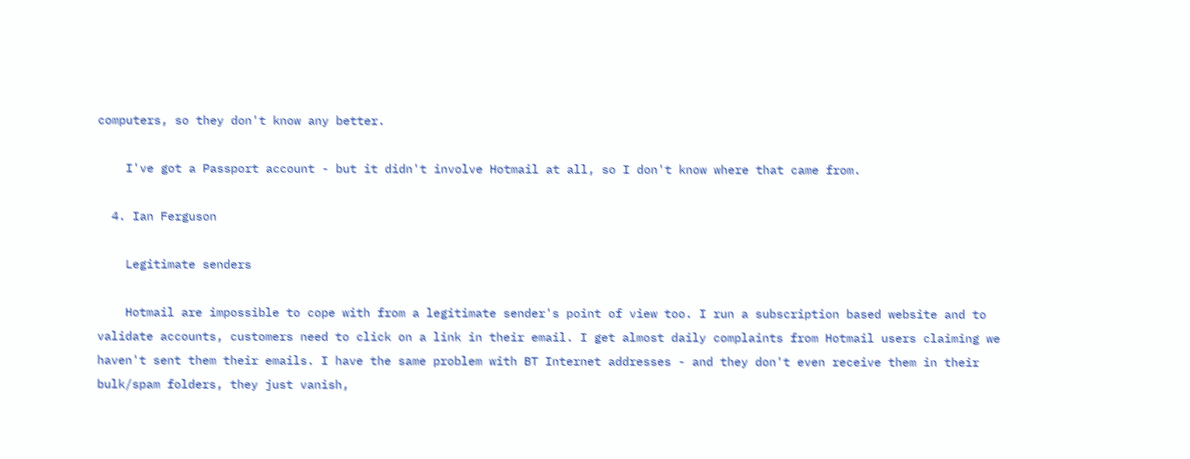computers, so they don't know any better.

    I've got a Passport account - but it didn't involve Hotmail at all, so I don't know where that came from.

  4. Ian Ferguson

    Legitimate senders

    Hotmail are impossible to cope with from a legitimate sender's point of view too. I run a subscription based website and to validate accounts, customers need to click on a link in their email. I get almost daily complaints from Hotmail users claiming we haven't sent them their emails. I have the same problem with BT Internet addresses - and they don't even receive them in their bulk/spam folders, they just vanish,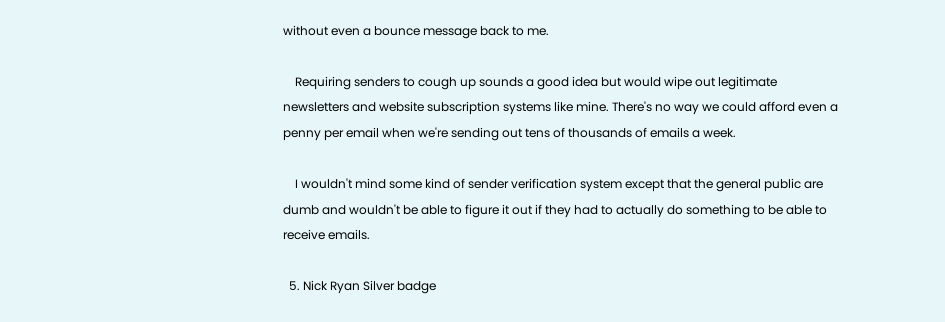without even a bounce message back to me.

    Requiring senders to cough up sounds a good idea but would wipe out legitimate newsletters and website subscription systems like mine. There's no way we could afford even a penny per email when we're sending out tens of thousands of emails a week.

    I wouldn't mind some kind of sender verification system except that the general public are dumb and wouldn't be able to figure it out if they had to actually do something to be able to receive emails.

  5. Nick Ryan Silver badge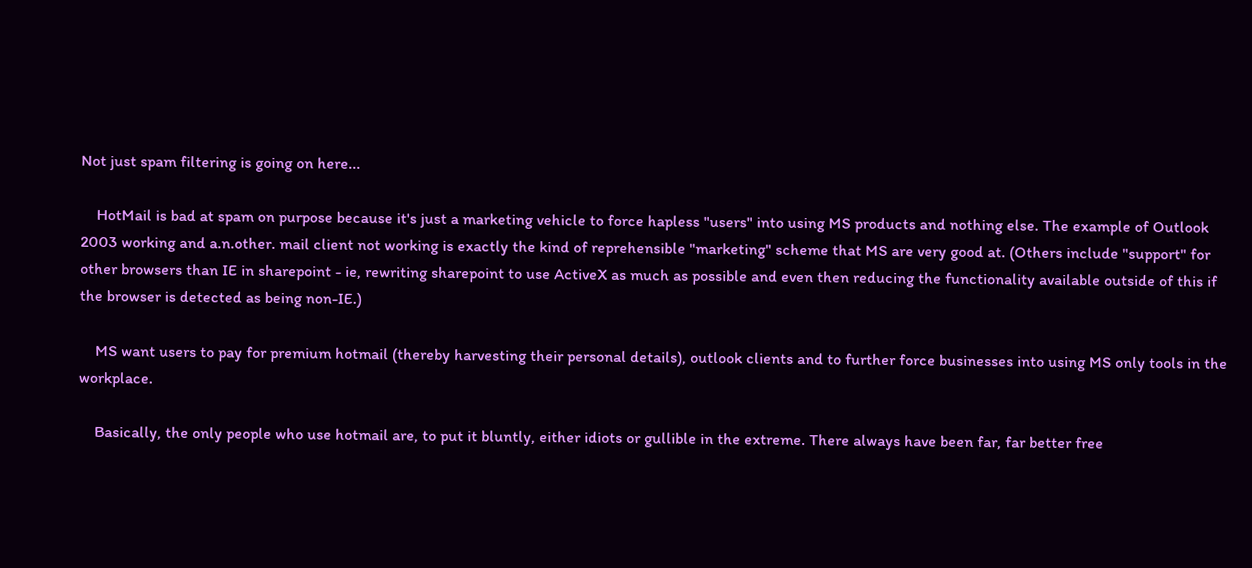Not just spam filtering is going on here...

    HotMail is bad at spam on purpose because it's just a marketing vehicle to force hapless "users" into using MS products and nothing else. The example of Outlook 2003 working and a.n.other. mail client not working is exactly the kind of reprehensible "marketing" scheme that MS are very good at. (Others include "support" for other browsers than IE in sharepoint - ie, rewriting sharepoint to use ActiveX as much as possible and even then reducing the functionality available outside of this if the browser is detected as being non-IE.)

    MS want users to pay for premium hotmail (thereby harvesting their personal details), outlook clients and to further force businesses into using MS only tools in the workplace.

    Basically, the only people who use hotmail are, to put it bluntly, either idiots or gullible in the extreme. There always have been far, far better free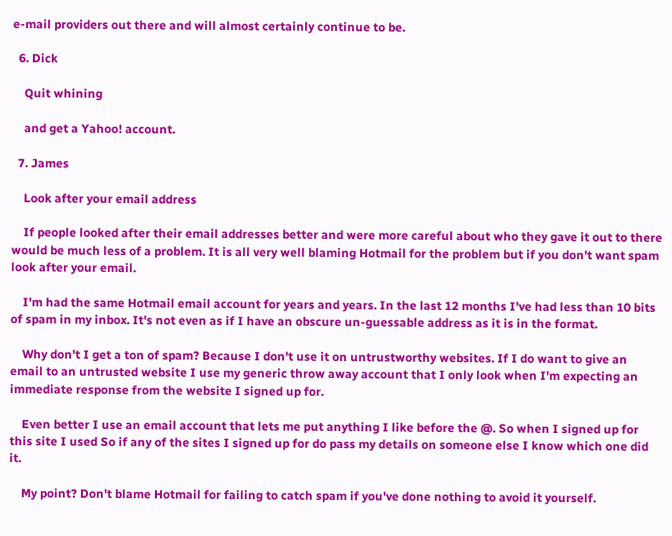e-mail providers out there and will almost certainly continue to be.

  6. Dick

    Quit whining

    and get a Yahoo! account.

  7. James

    Look after your email address

    If people looked after their email addresses better and were more careful about who they gave it out to there would be much less of a problem. It is all very well blaming Hotmail for the problem but if you don't want spam look after your email.

    I'm had the same Hotmail email account for years and years. In the last 12 months I've had less than 10 bits of spam in my inbox. It's not even as if I have an obscure un-guessable address as it is in the format.

    Why don't I get a ton of spam? Because I don't use it on untrustworthy websites. If I do want to give an email to an untrusted website I use my generic throw away account that I only look when I'm expecting an immediate response from the website I signed up for.

    Even better I use an email account that lets me put anything I like before the @. So when I signed up for this site I used So if any of the sites I signed up for do pass my details on someone else I know which one did it.

    My point? Don't blame Hotmail for failing to catch spam if you've done nothing to avoid it yourself.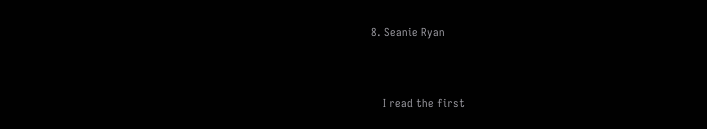8. Seanie Ryan


    I read the first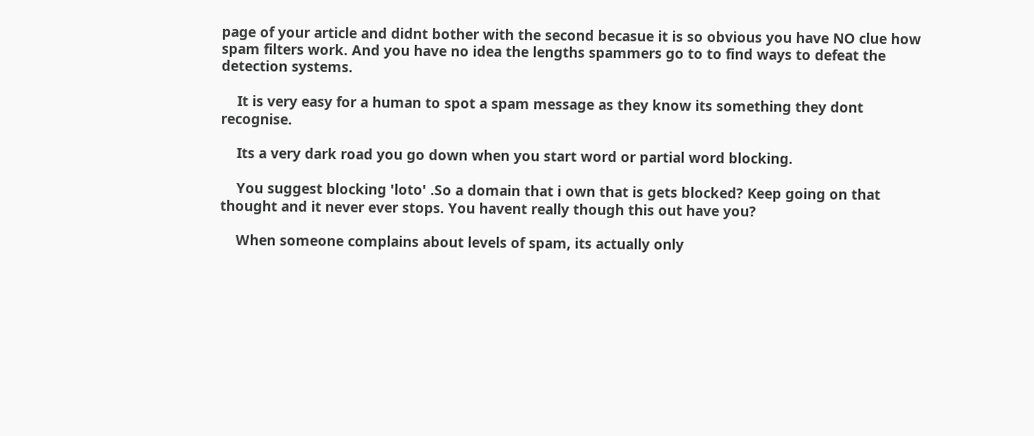page of your article and didnt bother with the second becasue it is so obvious you have NO clue how spam filters work. And you have no idea the lengths spammers go to to find ways to defeat the detection systems.

    It is very easy for a human to spot a spam message as they know its something they dont recognise.

    Its a very dark road you go down when you start word or partial word blocking.

    You suggest blocking 'loto' .So a domain that i own that is gets blocked? Keep going on that thought and it never ever stops. You havent really though this out have you?

    When someone complains about levels of spam, its actually only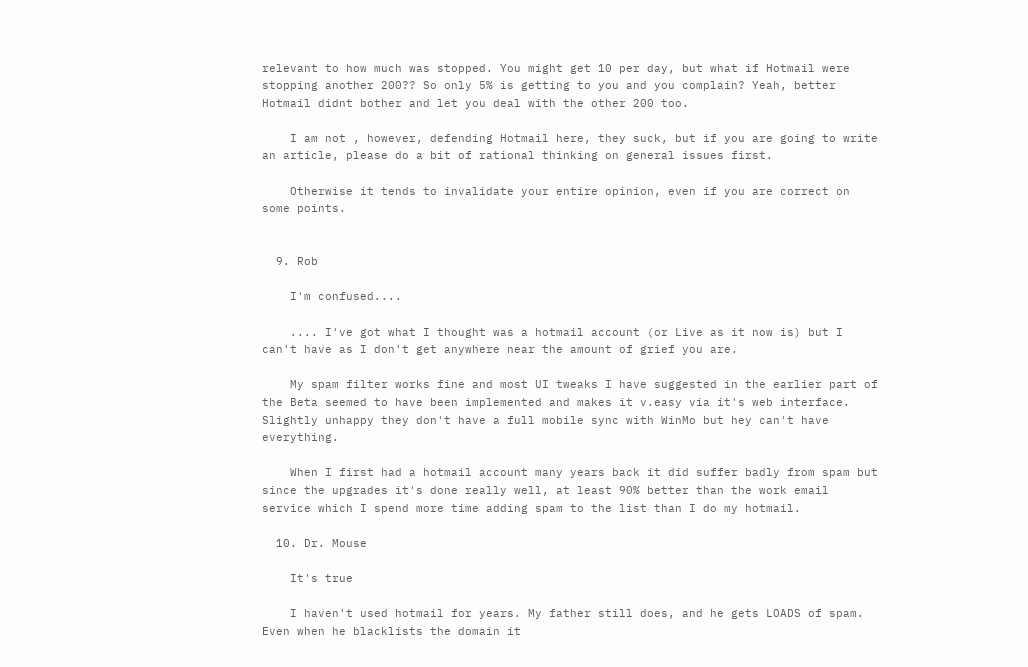relevant to how much was stopped. You might get 10 per day, but what if Hotmail were stopping another 200?? So only 5% is getting to you and you complain? Yeah, better Hotmail didnt bother and let you deal with the other 200 too.

    I am not , however, defending Hotmail here, they suck, but if you are going to write an article, please do a bit of rational thinking on general issues first.

    Otherwise it tends to invalidate your entire opinion, even if you are correct on some points.


  9. Rob

    I'm confused....

    .... I've got what I thought was a hotmail account (or Live as it now is) but I can't have as I don't get anywhere near the amount of grief you are.

    My spam filter works fine and most UI tweaks I have suggested in the earlier part of the Beta seemed to have been implemented and makes it v.easy via it's web interface. Slightly unhappy they don't have a full mobile sync with WinMo but hey can't have everything.

    When I first had a hotmail account many years back it did suffer badly from spam but since the upgrades it's done really well, at least 90% better than the work email service which I spend more time adding spam to the list than I do my hotmail.

  10. Dr. Mouse

    It's true

    I haven't used hotmail for years. My father still does, and he gets LOADS of spam. Even when he blacklists the domain it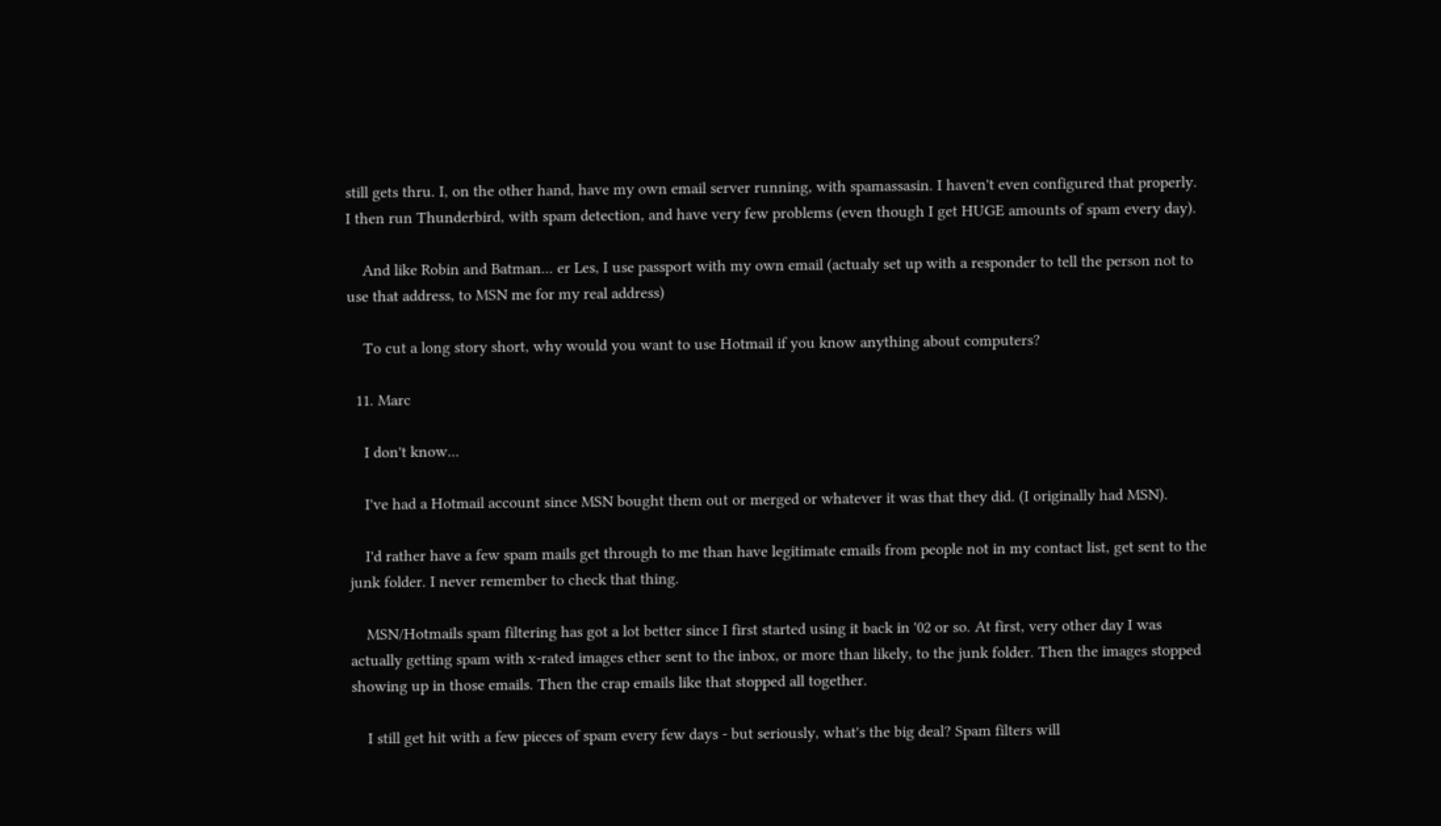still gets thru. I, on the other hand, have my own email server running, with spamassasin. I haven't even configured that properly. I then run Thunderbird, with spam detection, and have very few problems (even though I get HUGE amounts of spam every day).

    And like Robin and Batman... er Les, I use passport with my own email (actualy set up with a responder to tell the person not to use that address, to MSN me for my real address)

    To cut a long story short, why would you want to use Hotmail if you know anything about computers?

  11. Marc

    I don't know...

    I've had a Hotmail account since MSN bought them out or merged or whatever it was that they did. (I originally had MSN).

    I'd rather have a few spam mails get through to me than have legitimate emails from people not in my contact list, get sent to the junk folder. I never remember to check that thing.

    MSN/Hotmails spam filtering has got a lot better since I first started using it back in '02 or so. At first, very other day I was actually getting spam with x-rated images ether sent to the inbox, or more than likely, to the junk folder. Then the images stopped showing up in those emails. Then the crap emails like that stopped all together.

    I still get hit with a few pieces of spam every few days - but seriously, what's the big deal? Spam filters will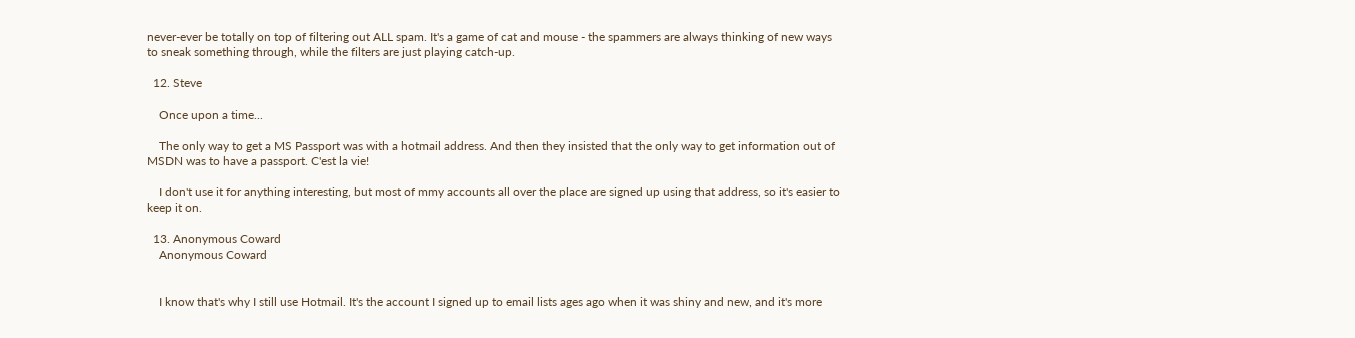never-ever be totally on top of filtering out ALL spam. It's a game of cat and mouse - the spammers are always thinking of new ways to sneak something through, while the filters are just playing catch-up.

  12. Steve

    Once upon a time...

    The only way to get a MS Passport was with a hotmail address. And then they insisted that the only way to get information out of MSDN was to have a passport. C'est la vie!

    I don't use it for anything interesting, but most of mmy accounts all over the place are signed up using that address, so it's easier to keep it on.

  13. Anonymous Coward
    Anonymous Coward


    I know that's why I still use Hotmail. It's the account I signed up to email lists ages ago when it was shiny and new, and it's more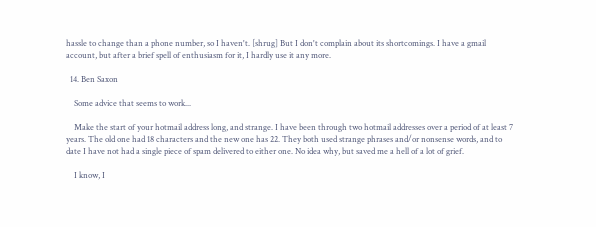hassle to change than a phone number, so I haven't. [shrug] But I don't complain about its shortcomings. I have a gmail account, but after a brief spell of enthusiasm for it, I hardly use it any more.

  14. Ben Saxon

    Some advice that seems to work...

    Make the start of your hotmail address long, and strange. I have been through two hotmail addresses over a period of at least 7 years. The old one had 18 characters and the new one has 22. They both used strange phrases and/or nonsense words, and to date I have not had a single piece of spam delivered to either one. No idea why, but saved me a hell of a lot of grief.

    I know, I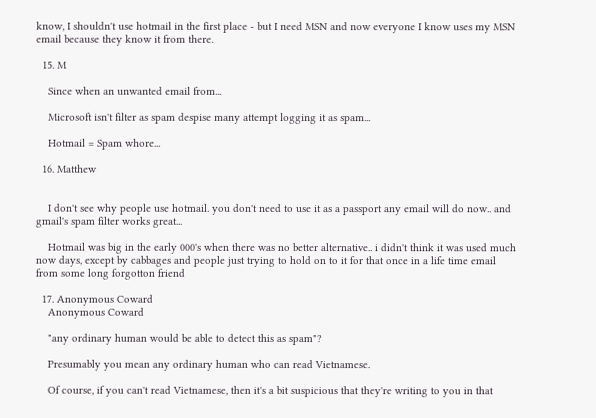know, I shouldn't use hotmail in the first place - but I need MSN and now everyone I know uses my MSN email because they know it from there.

  15. M

    Since when an unwanted email from...

    Microsoft isn't filter as spam despise many attempt logging it as spam...

    Hotmail = Spam whore...

  16. Matthew


    I don't see why people use hotmail. you don't need to use it as a passport any email will do now.. and gmail's spam filter works great...

    Hotmail was big in the early 000's when there was no better alternative.. i didn't think it was used much now days, except by cabbages and people just trying to hold on to it for that once in a life time email from some long forgotton friend

  17. Anonymous Coward
    Anonymous Coward

    "any ordinary human would be able to detect this as spam"?

    Presumably you mean any ordinary human who can read Vietnamese.

    Of course, if you can't read Vietnamese, then it's a bit suspicious that they're writing to you in that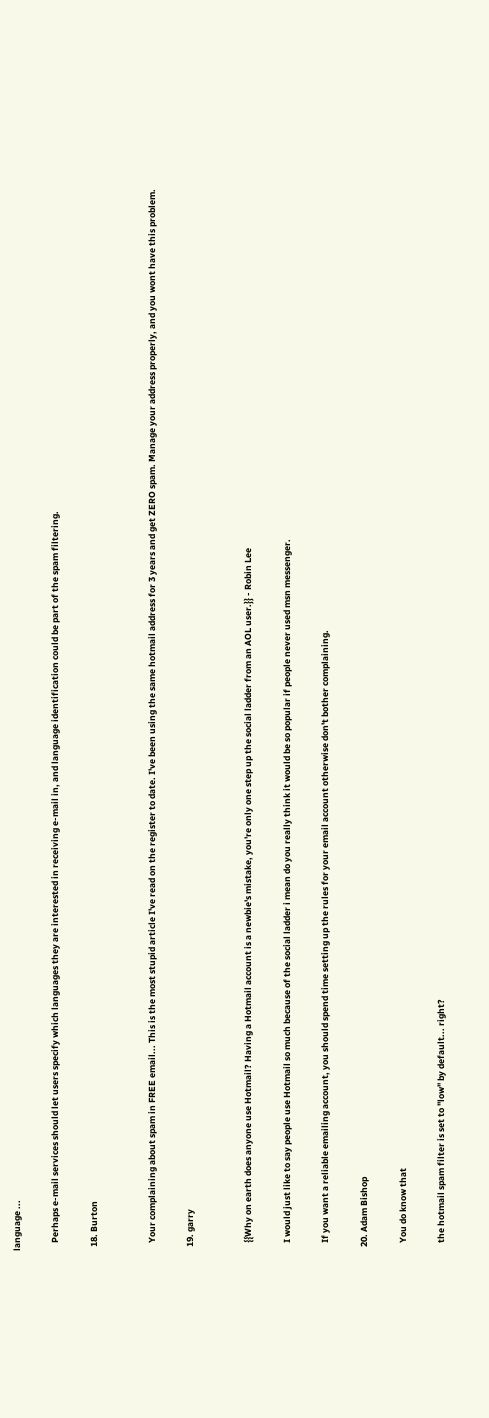language ...

    Perhaps e-mail services should let users specify which languages they are interested in receiving e-mail in, and language identification could be part of the spam filtering.

  18. Burton


    Your complaining about spam in FREE email... This is the most stupid article I've read on the register to date. I've been using the same hotmail address for 3 years and get ZERO spam. Manage your address properly, and you wont have this problem.

  19. garry


    {{Why on earth does anyone use Hotmail? Having a Hotmail account is a newbie's mistake, you're only one step up the social ladder from an AOL user.}} - Robin Lee

    I would just like to say people use Hotmail so much because of the social ladder i mean do you really think it would be so popular if people never used msn messenger.

    If you want a reliable emailing account, you should spend time setting up the rules for your email account otherwise don't bother complaining.

  20. Adam Bishop

    You do know that

    the hotmail spam filter is set to "low" by default... right?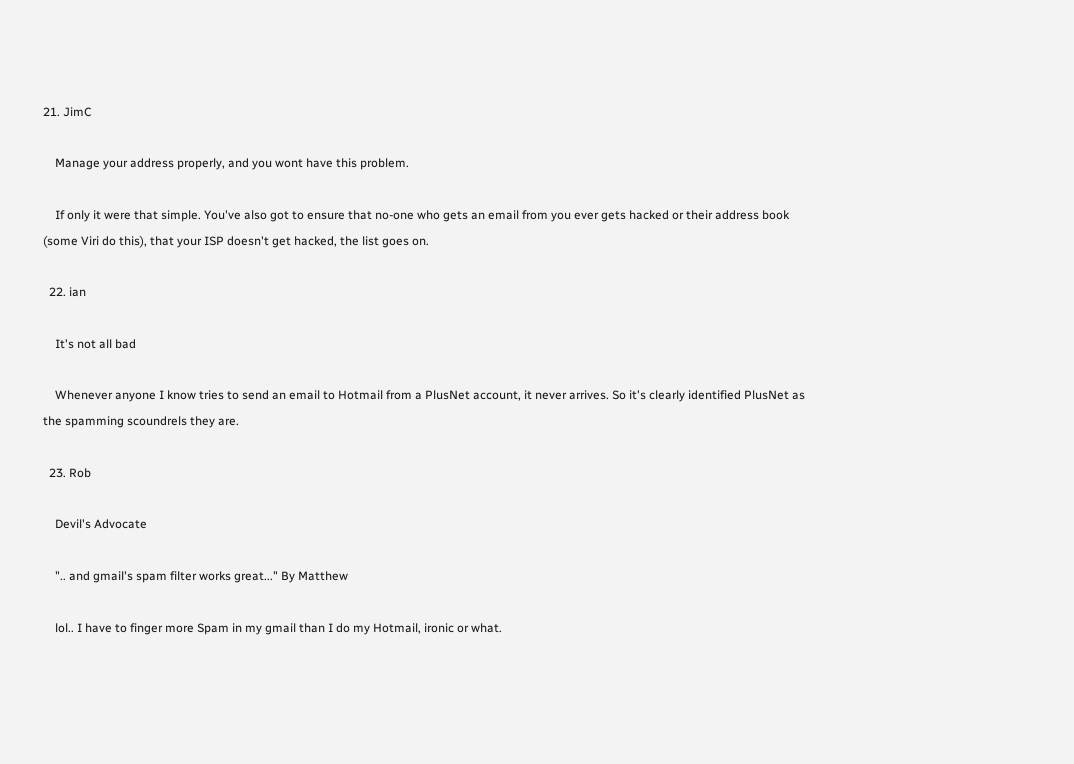21. JimC

    Manage your address properly, and you wont have this problem.

    If only it were that simple. You've also got to ensure that no-one who gets an email from you ever gets hacked or their address book (some Viri do this), that your ISP doesn't get hacked, the list goes on.

  22. ian

    It's not all bad

    Whenever anyone I know tries to send an email to Hotmail from a PlusNet account, it never arrives. So it's clearly identified PlusNet as the spamming scoundrels they are.

  23. Rob

    Devil's Advocate

    ".. and gmail's spam filter works great..." By Matthew

    lol.. I have to finger more Spam in my gmail than I do my Hotmail, ironic or what.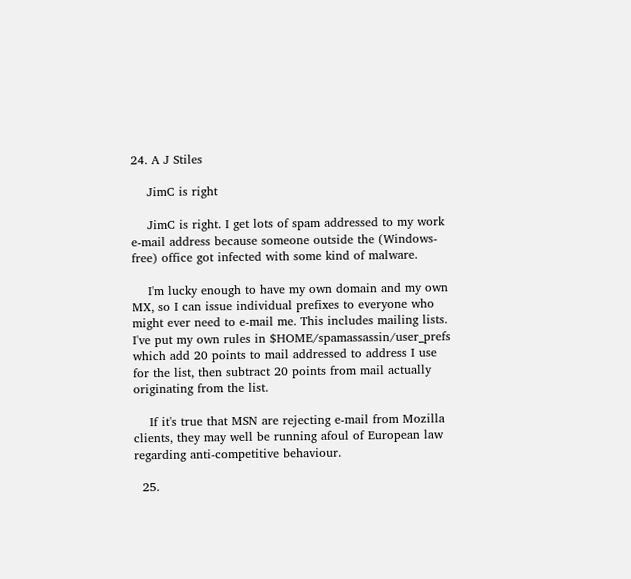24. A J Stiles

    JimC is right

    JimC is right. I get lots of spam addressed to my work e-mail address because someone outside the (Windows-free) office got infected with some kind of malware.

    I'm lucky enough to have my own domain and my own MX, so I can issue individual prefixes to everyone who might ever need to e-mail me. This includes mailing lists. I've put my own rules in $HOME/spamassassin/user_prefs which add 20 points to mail addressed to address I use for the list, then subtract 20 points from mail actually originating from the list.

    If it's true that MSN are rejecting e-mail from Mozilla clients, they may well be running afoul of European law regarding anti-competitive behaviour.

  25.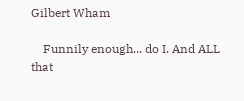Gilbert Wham

    Funnily enough... do I. And ALL that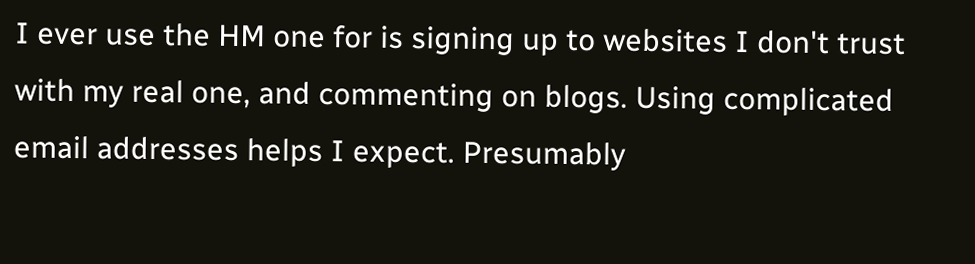I ever use the HM one for is signing up to websites I don't trust with my real one, and commenting on blogs. Using complicated email addresses helps I expect. Presumably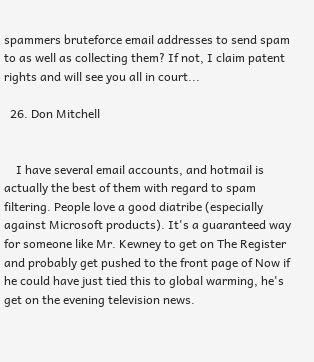spammers bruteforce email addresses to send spam to as well as collecting them? If not, I claim patent rights and will see you all in court...

  26. Don Mitchell


    I have several email accounts, and hotmail is actually the best of them with regard to spam filtering. People love a good diatribe (especially against Microsoft products). It's a guaranteed way for someone like Mr. Kewney to get on The Register and probably get pushed to the front page of Now if he could have just tied this to global warming, he's get on the evening television news.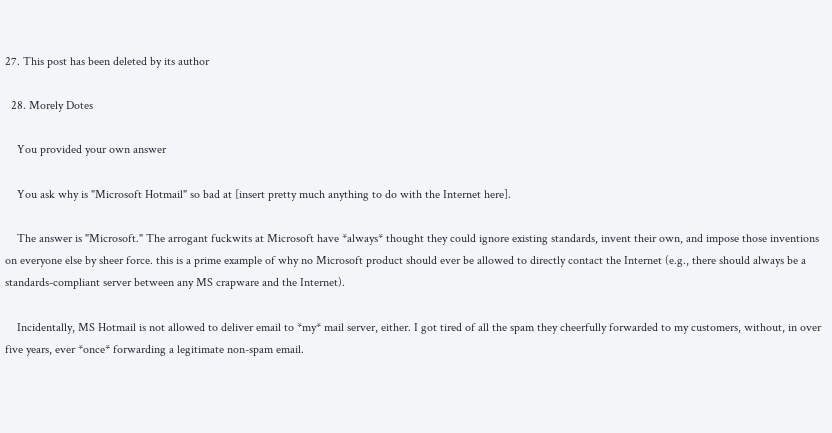27. This post has been deleted by its author

  28. Morely Dotes

    You provided your own answer

    You ask why is "Microsoft Hotmail" so bad at [insert pretty much anything to do with the Internet here].

    The answer is "Microsoft." The arrogant fuckwits at Microsoft have *always* thought they could ignore existing standards, invent their own, and impose those inventions on everyone else by sheer force. this is a prime example of why no Microsoft product should ever be allowed to directly contact the Internet (e.g., there should always be a standards-compliant server between any MS crapware and the Internet).

    Incidentally, MS Hotmail is not allowed to deliver email to *my* mail server, either. I got tired of all the spam they cheerfully forwarded to my customers, without, in over five years, ever *once* forwarding a legitimate non-spam email.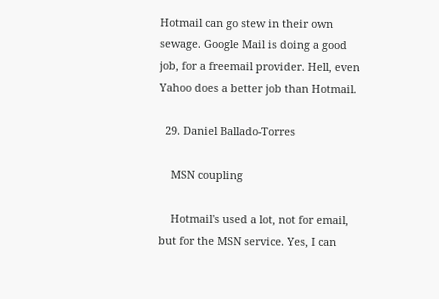Hotmail can go stew in their own sewage. Google Mail is doing a good job, for a freemail provider. Hell, even Yahoo does a better job than Hotmail.

  29. Daniel Ballado-Torres

    MSN coupling

    Hotmail's used a lot, not for email, but for the MSN service. Yes, I can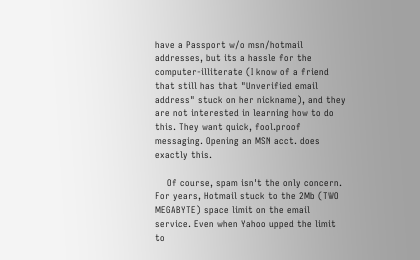have a Passport w/o msn/hotmail addresses, but its a hassle for the computer-illiterate (I know of a friend that still has that "Unverified email address" stuck on her nickname), and they are not interested in learning how to do this. They want quick, fool.proof messaging. Opening an MSN acct. does exactly this.

    Of course, spam isn't the only concern. For years, Hotmail stuck to the 2Mb (TWO MEGABYTE) space limit on the email service. Even when Yahoo upped the limit to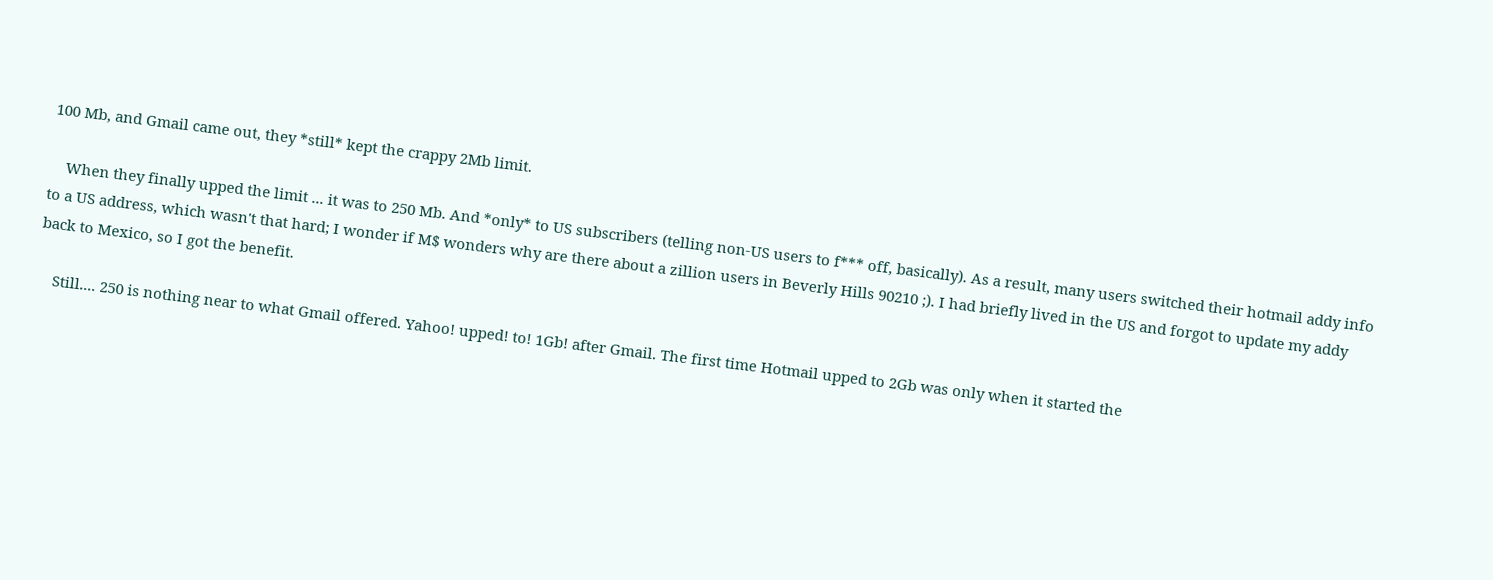100 Mb, and Gmail came out, they *still* kept the crappy 2Mb limit.

    When they finally upped the limit ... it was to 250 Mb. And *only* to US subscribers (telling non-US users to f*** off, basically). As a result, many users switched their hotmail addy info to a US address, which wasn't that hard; I wonder if M$ wonders why are there about a zillion users in Beverly Hills 90210 ;). I had briefly lived in the US and forgot to update my addy back to Mexico, so I got the benefit.

    Still.... 250 is nothing near to what Gmail offered. Yahoo! upped! to! 1Gb! after Gmail. The first time Hotmail upped to 2Gb was only when it started the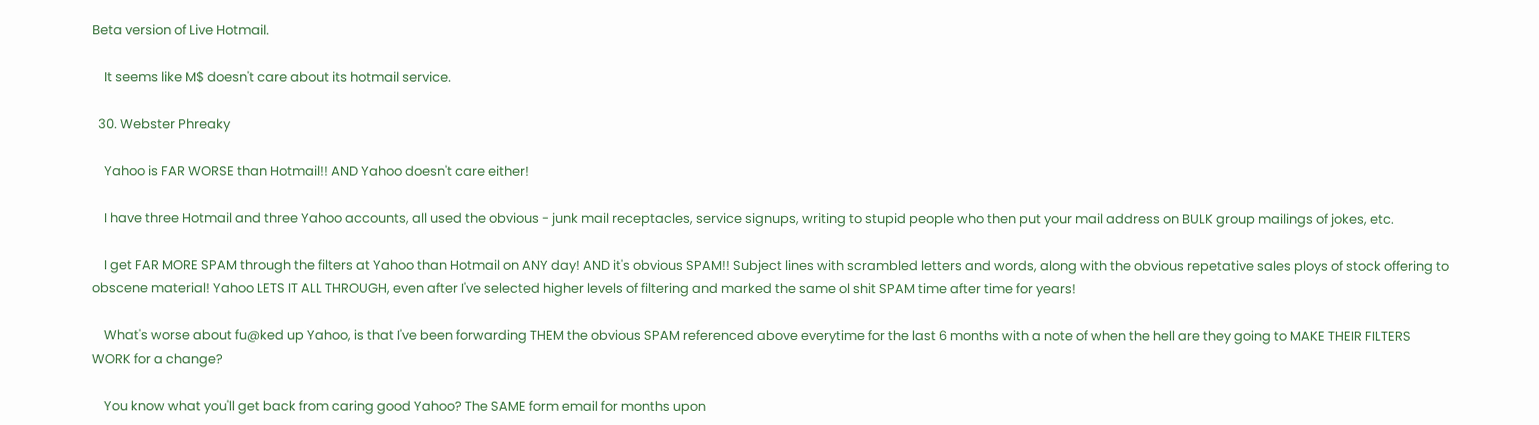Beta version of Live Hotmail.

    It seems like M$ doesn't care about its hotmail service.

  30. Webster Phreaky

    Yahoo is FAR WORSE than Hotmail!! AND Yahoo doesn't care either!

    I have three Hotmail and three Yahoo accounts, all used the obvious - junk mail receptacles, service signups, writing to stupid people who then put your mail address on BULK group mailings of jokes, etc.

    I get FAR MORE SPAM through the filters at Yahoo than Hotmail on ANY day! AND it's obvious SPAM!! Subject lines with scrambled letters and words, along with the obvious repetative sales ploys of stock offering to obscene material! Yahoo LETS IT ALL THROUGH, even after I've selected higher levels of filtering and marked the same ol shit SPAM time after time for years!

    What's worse about fu@ked up Yahoo, is that I've been forwarding THEM the obvious SPAM referenced above everytime for the last 6 months with a note of when the hell are they going to MAKE THEIR FILTERS WORK for a change?

    You know what you'll get back from caring good Yahoo? The SAME form email for months upon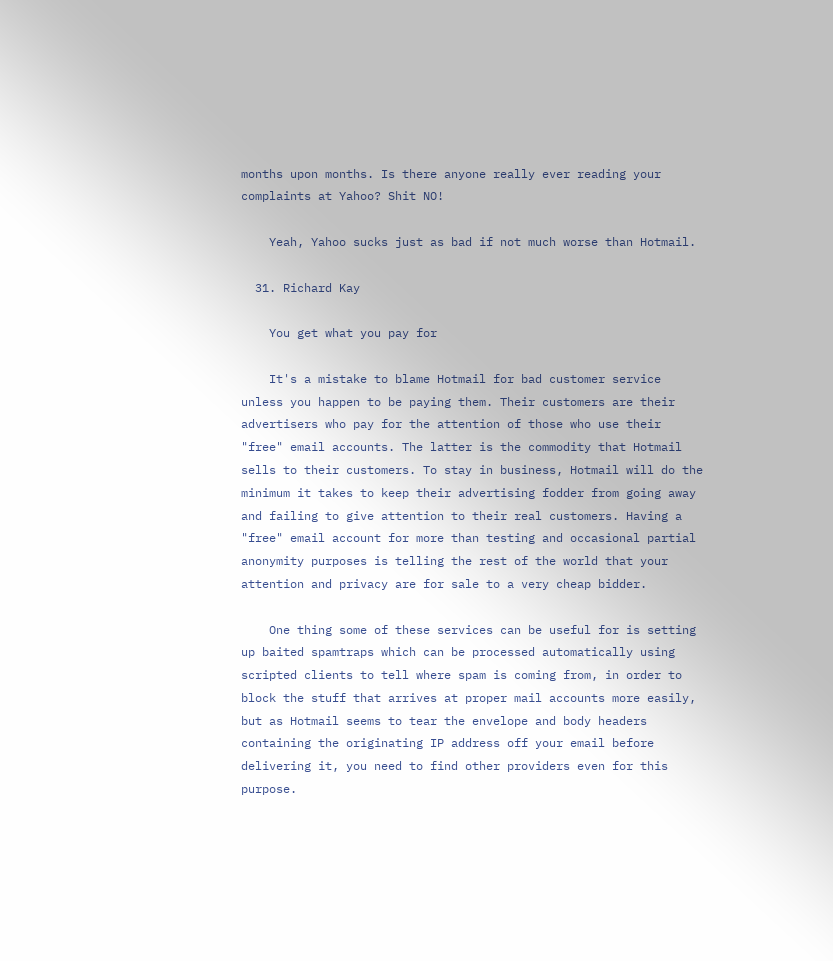months upon months. Is there anyone really ever reading your complaints at Yahoo? Shit NO!

    Yeah, Yahoo sucks just as bad if not much worse than Hotmail.

  31. Richard Kay

    You get what you pay for

    It's a mistake to blame Hotmail for bad customer service unless you happen to be paying them. Their customers are their advertisers who pay for the attention of those who use their "free" email accounts. The latter is the commodity that Hotmail sells to their customers. To stay in business, Hotmail will do the minimum it takes to keep their advertising fodder from going away and failing to give attention to their real customers. Having a "free" email account for more than testing and occasional partial anonymity purposes is telling the rest of the world that your attention and privacy are for sale to a very cheap bidder.

    One thing some of these services can be useful for is setting up baited spamtraps which can be processed automatically using scripted clients to tell where spam is coming from, in order to block the stuff that arrives at proper mail accounts more easily, but as Hotmail seems to tear the envelope and body headers containing the originating IP address off your email before delivering it, you need to find other providers even for this purpose.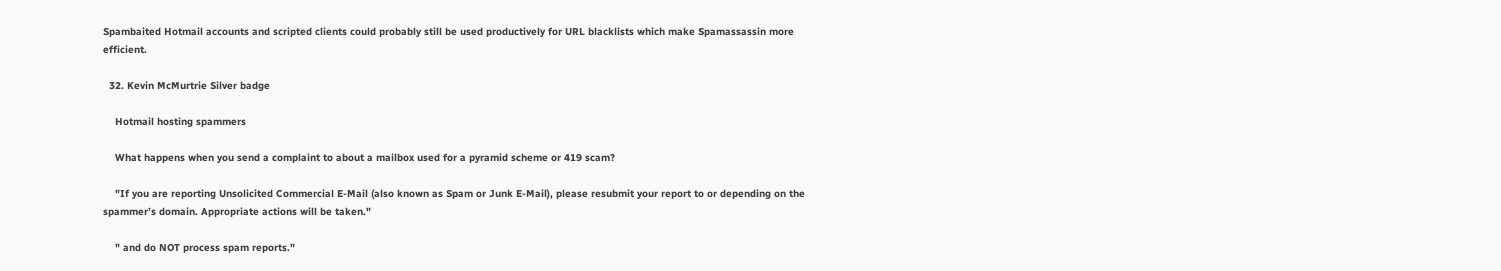Spambaited Hotmail accounts and scripted clients could probably still be used productively for URL blacklists which make Spamassassin more efficient.

  32. Kevin McMurtrie Silver badge

    Hotmail hosting spammers

    What happens when you send a complaint to about a mailbox used for a pyramid scheme or 419 scam?

    "If you are reporting Unsolicited Commercial E-Mail (also known as Spam or Junk E-Mail), please resubmit your report to or depending on the spammer’s domain. Appropriate actions will be taken."

    " and do NOT process spam reports."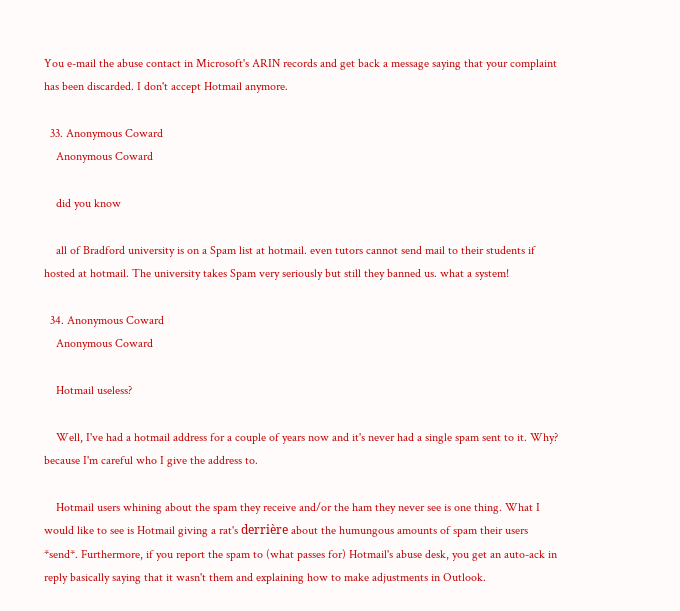You e-mail the abuse contact in Microsoft's ARIN records and get back a message saying that your complaint has been discarded. I don't accept Hotmail anymore.

  33. Anonymous Coward
    Anonymous Coward

    did you know

    all of Bradford university is on a Spam list at hotmail. even tutors cannot send mail to their students if hosted at hotmail. The university takes Spam very seriously but still they banned us. what a system!

  34. Anonymous Coward
    Anonymous Coward

    Hotmail useless?

    Well, I've had a hotmail address for a couple of years now and it's never had a single spam sent to it. Why? because I'm careful who I give the address to.

    Hotmail users whining about the spam they receive and/or the ham they never see is one thing. What I would like to see is Hotmail giving a rat's derrière about the humungous amounts of spam their users *send*. Furthermore, if you report the spam to (what passes for) Hotmail's abuse desk, you get an auto-ack in reply basically saying that it wasn't them and explaining how to make adjustments in Outlook.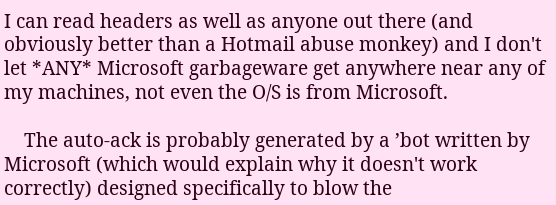I can read headers as well as anyone out there (and obviously better than a Hotmail abuse monkey) and I don't let *ANY* Microsoft garbageware get anywhere near any of my machines, not even the O/S is from Microsoft.

    The auto-ack is probably generated by a ’bot written by Microsoft (which would explain why it doesn't work correctly) designed specifically to blow the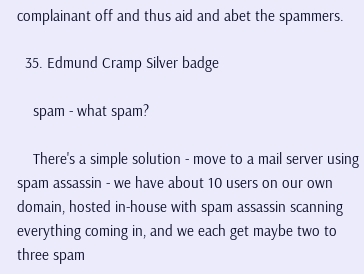complainant off and thus aid and abet the spammers.

  35. Edmund Cramp Silver badge

    spam - what spam?

    There's a simple solution - move to a mail server using spam assassin - we have about 10 users on our own domain, hosted in-house with spam assassin scanning everything coming in, and we each get maybe two to three spam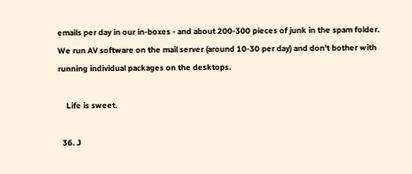emails per day in our in-boxes - and about 200-300 pieces of junk in the spam folder. We run AV software on the mail server (around 10-30 per day) and don't bother with running individual packages on the desktops.

    Life is sweet.

  36. J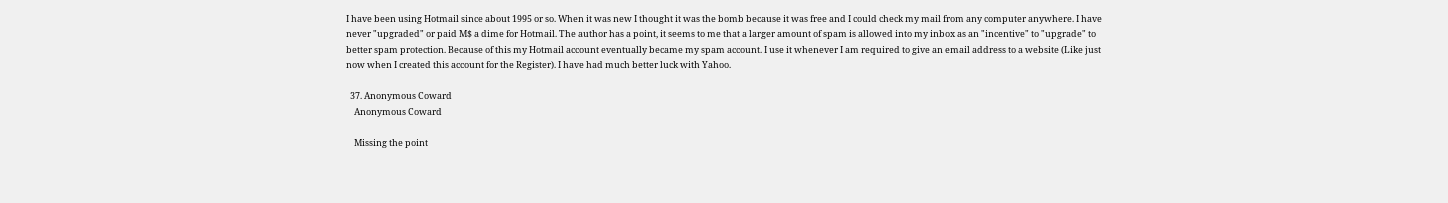I have been using Hotmail since about 1995 or so. When it was new I thought it was the bomb because it was free and I could check my mail from any computer anywhere. I have never "upgraded" or paid M$ a dime for Hotmail. The author has a point, it seems to me that a larger amount of spam is allowed into my inbox as an "incentive" to "upgrade" to better spam protection. Because of this my Hotmail account eventually became my spam account. I use it whenever I am required to give an email address to a website (Like just now when I created this account for the Register). I have had much better luck with Yahoo.

  37. Anonymous Coward
    Anonymous Coward

    Missing the point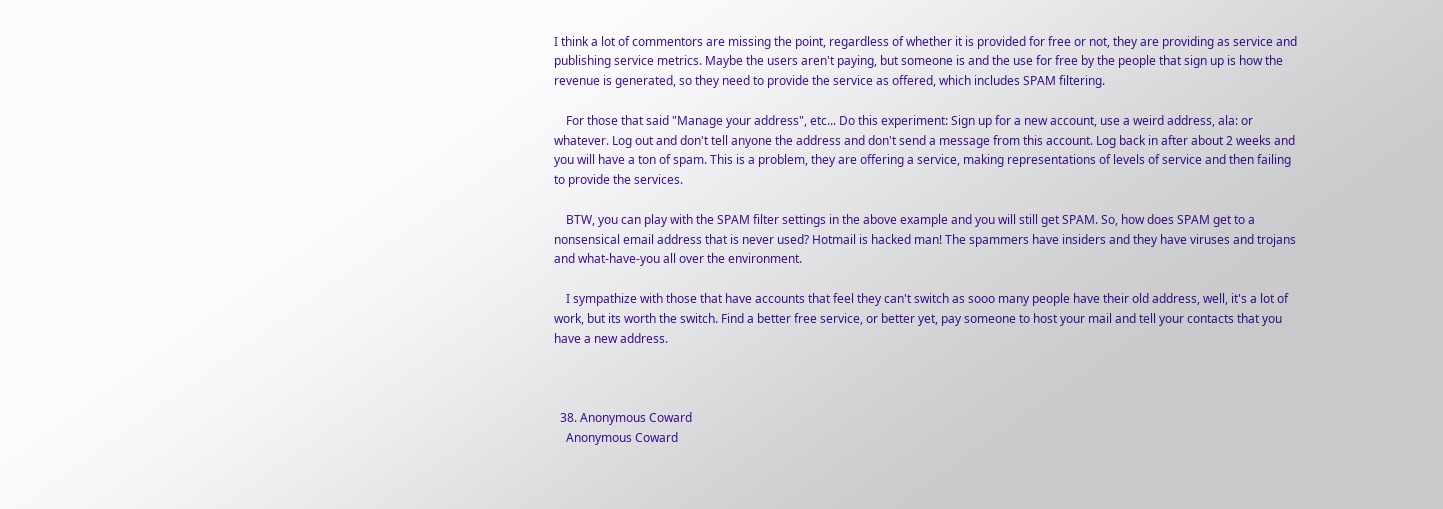I think a lot of commentors are missing the point, regardless of whether it is provided for free or not, they are providing as service and publishing service metrics. Maybe the users aren't paying, but someone is and the use for free by the people that sign up is how the revenue is generated, so they need to provide the service as offered, which includes SPAM filtering.

    For those that said "Manage your address", etc... Do this experiment: Sign up for a new account, use a weird address, ala: or whatever. Log out and don't tell anyone the address and don't send a message from this account. Log back in after about 2 weeks and you will have a ton of spam. This is a problem, they are offering a service, making representations of levels of service and then failing to provide the services.

    BTW, you can play with the SPAM filter settings in the above example and you will still get SPAM. So, how does SPAM get to a nonsensical email address that is never used? Hotmail is hacked man! The spammers have insiders and they have viruses and trojans and what-have-you all over the environment.

    I sympathize with those that have accounts that feel they can't switch as sooo many people have their old address, well, it's a lot of work, but its worth the switch. Find a better free service, or better yet, pay someone to host your mail and tell your contacts that you have a new address.



  38. Anonymous Coward
    Anonymous Coward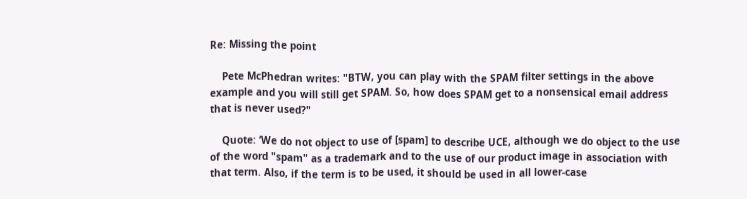Re: Missing the point

    Pete McPhedran writes: "BTW, you can play with the SPAM filter settings in the above example and you will still get SPAM. So, how does SPAM get to a nonsensical email address that is never used?"

    Quote: ‘We do not object to use of [spam] to describe UCE, although we do object to the use of the word "spam" as a trademark and to the use of our product image in association with that term. Also, if the term is to be used, it should be used in all lower-case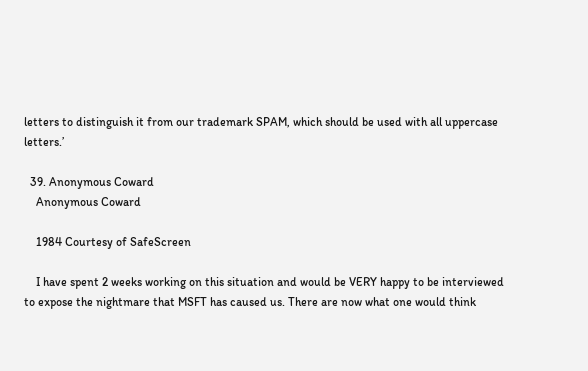letters to distinguish it from our trademark SPAM, which should be used with all uppercase letters.’

  39. Anonymous Coward
    Anonymous Coward

    1984 Courtesy of SafeScreen

    I have spent 2 weeks working on this situation and would be VERY happy to be interviewed to expose the nightmare that MSFT has caused us. There are now what one would think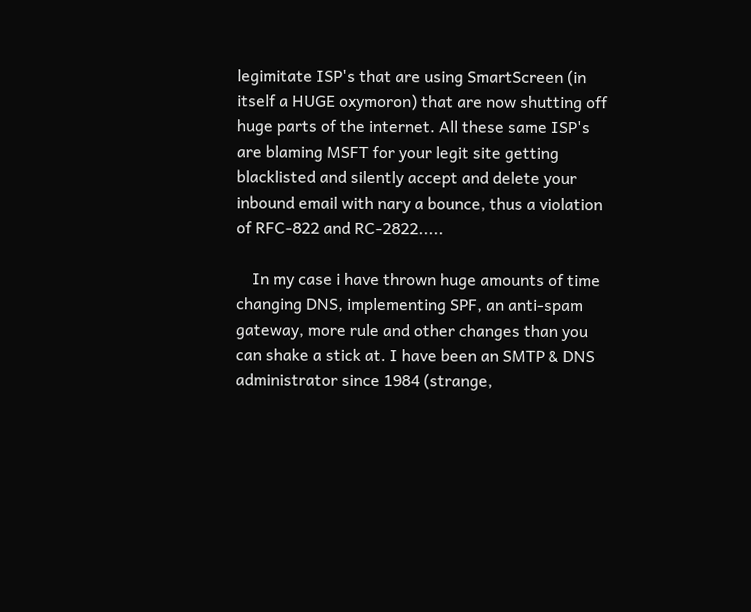legimitate ISP's that are using SmartScreen (in itself a HUGE oxymoron) that are now shutting off huge parts of the internet. All these same ISP's are blaming MSFT for your legit site getting blacklisted and silently accept and delete your inbound email with nary a bounce, thus a violation of RFC-822 and RC-2822.....

    In my case i have thrown huge amounts of time changing DNS, implementing SPF, an anti-spam gateway, more rule and other changes than you can shake a stick at. I have been an SMTP & DNS administrator since 1984 (strange,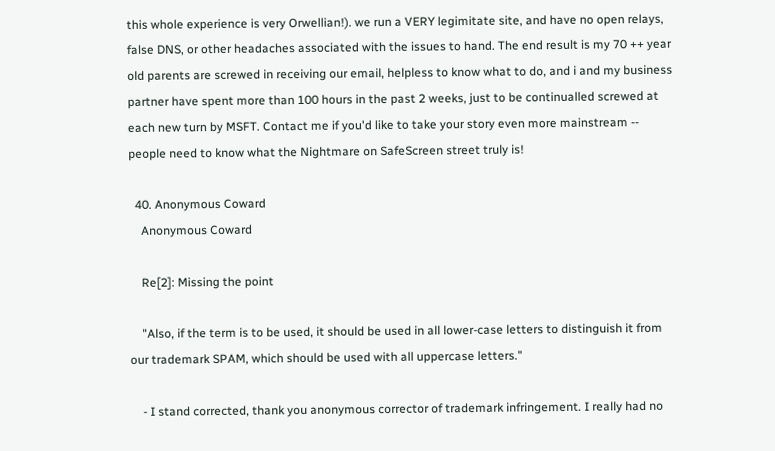this whole experience is very Orwellian!). we run a VERY legimitate site, and have no open relays, false DNS, or other headaches associated with the issues to hand. The end result is my 70 ++ year old parents are screwed in receiving our email, helpless to know what to do, and i and my business partner have spent more than 100 hours in the past 2 weeks, just to be continualled screwed at each new turn by MSFT. Contact me if you'd like to take your story even more mainstream -- people need to know what the Nightmare on SafeScreen street truly is!

  40. Anonymous Coward
    Anonymous Coward

    Re[2]: Missing the point

    "Also, if the term is to be used, it should be used in all lower-case letters to distinguish it from our trademark SPAM, which should be used with all uppercase letters."

    - I stand corrected, thank you anonymous corrector of trademark infringement. I really had no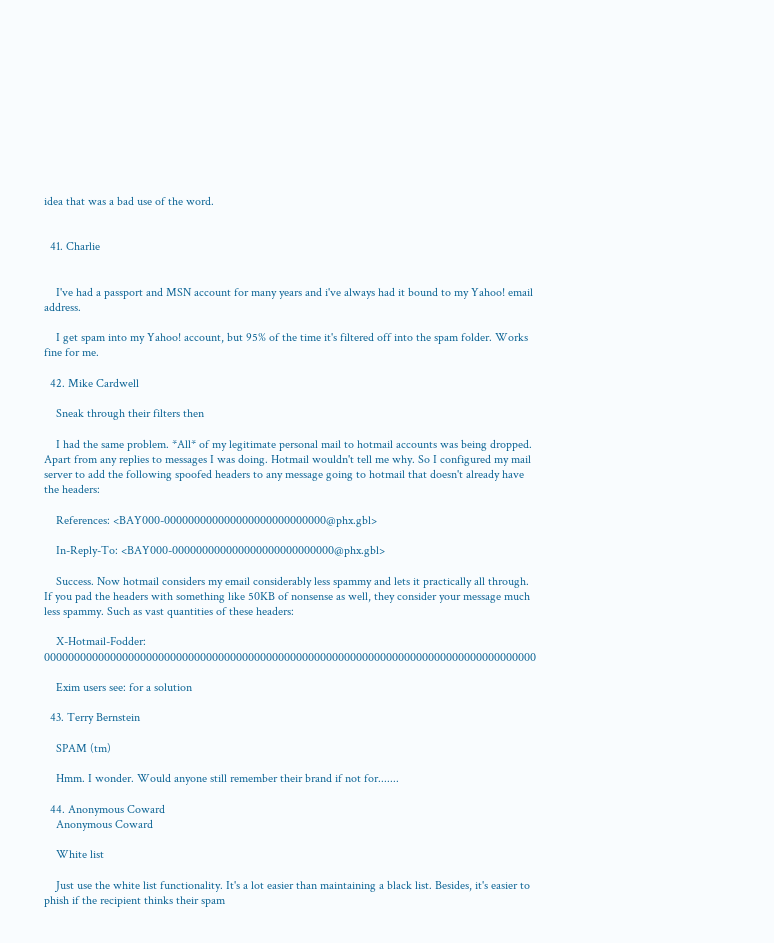idea that was a bad use of the word.


  41. Charlie


    I've had a passport and MSN account for many years and i've always had it bound to my Yahoo! email address.

    I get spam into my Yahoo! account, but 95% of the time it's filtered off into the spam folder. Works fine for me.

  42. Mike Cardwell

    Sneak through their filters then

    I had the same problem. *All* of my legitimate personal mail to hotmail accounts was being dropped. Apart from any replies to messages I was doing. Hotmail wouldn't tell me why. So I configured my mail server to add the following spoofed headers to any message going to hotmail that doesn't already have the headers:

    References: <BAY000-000000000000000000000000000@phx.gbl>

    In-Reply-To: <BAY000-000000000000000000000000000@phx.gbl>

    Success. Now hotmail considers my email considerably less spammy and lets it practically all through. If you pad the headers with something like 50KB of nonsense as well, they consider your message much less spammy. Such as vast quantities of these headers:

    X-Hotmail-Fodder: 0000000000000000000000000000000000000000000000000000000000000000000000000000000000

    Exim users see: for a solution

  43. Terry Bernstein

    SPAM (tm)

    Hmm. I wonder. Would anyone still remember their brand if not for.......

  44. Anonymous Coward
    Anonymous Coward

    White list

    Just use the white list functionality. It's a lot easier than maintaining a black list. Besides, it's easier to phish if the recipient thinks their spam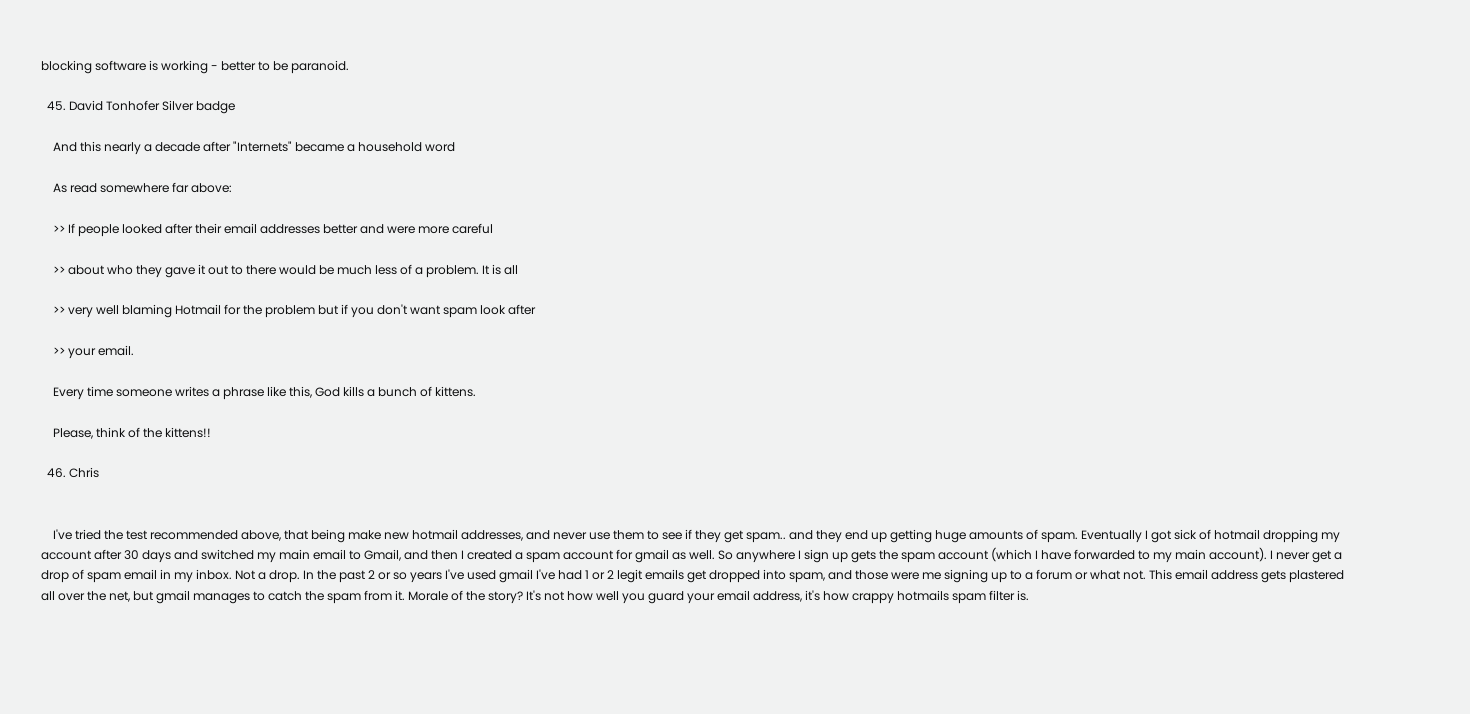blocking software is working - better to be paranoid.

  45. David Tonhofer Silver badge

    And this nearly a decade after "Internets" became a household word

    As read somewhere far above:

    >> If people looked after their email addresses better and were more careful

    >> about who they gave it out to there would be much less of a problem. It is all

    >> very well blaming Hotmail for the problem but if you don't want spam look after

    >> your email.

    Every time someone writes a phrase like this, God kills a bunch of kittens.

    Please, think of the kittens!!

  46. Chris


    I've tried the test recommended above, that being make new hotmail addresses, and never use them to see if they get spam.. and they end up getting huge amounts of spam. Eventually I got sick of hotmail dropping my account after 30 days and switched my main email to Gmail, and then I created a spam account for gmail as well. So anywhere I sign up gets the spam account (which I have forwarded to my main account). I never get a drop of spam email in my inbox. Not a drop. In the past 2 or so years I've used gmail I've had 1 or 2 legit emails get dropped into spam, and those were me signing up to a forum or what not. This email address gets plastered all over the net, but gmail manages to catch the spam from it. Morale of the story? It's not how well you guard your email address, it's how crappy hotmails spam filter is.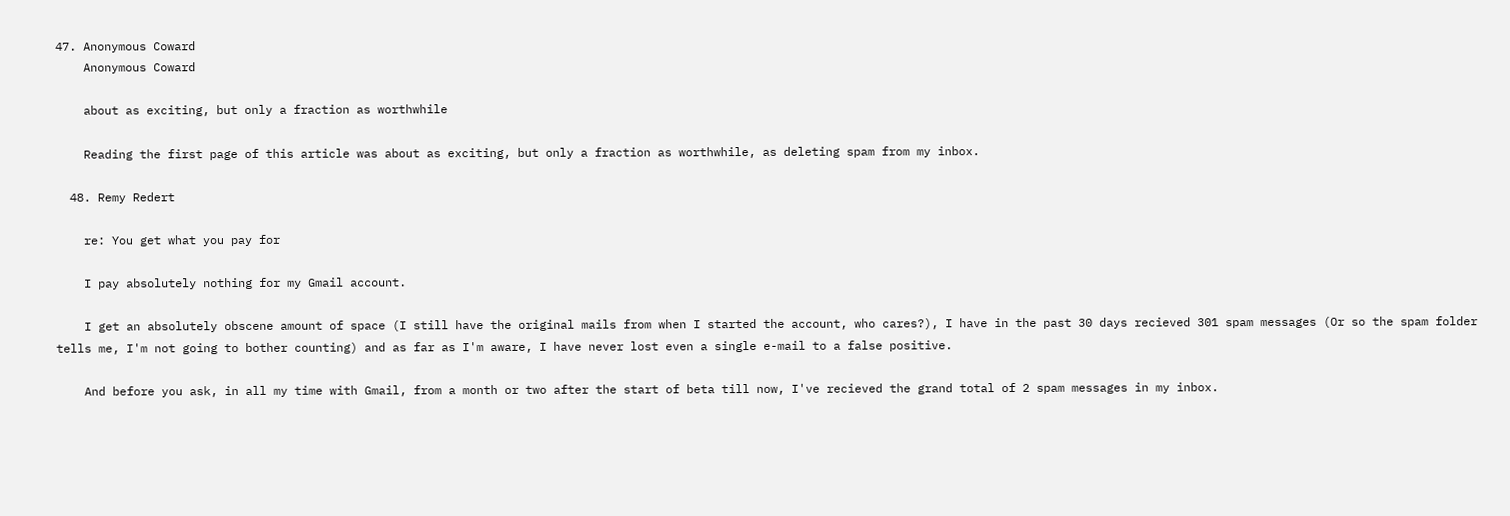47. Anonymous Coward
    Anonymous Coward

    about as exciting, but only a fraction as worthwhile

    Reading the first page of this article was about as exciting, but only a fraction as worthwhile, as deleting spam from my inbox.

  48. Remy Redert

    re: You get what you pay for

    I pay absolutely nothing for my Gmail account.

    I get an absolutely obscene amount of space (I still have the original mails from when I started the account, who cares?), I have in the past 30 days recieved 301 spam messages (Or so the spam folder tells me, I'm not going to bother counting) and as far as I'm aware, I have never lost even a single e-mail to a false positive.

    And before you ask, in all my time with Gmail, from a month or two after the start of beta till now, I've recieved the grand total of 2 spam messages in my inbox.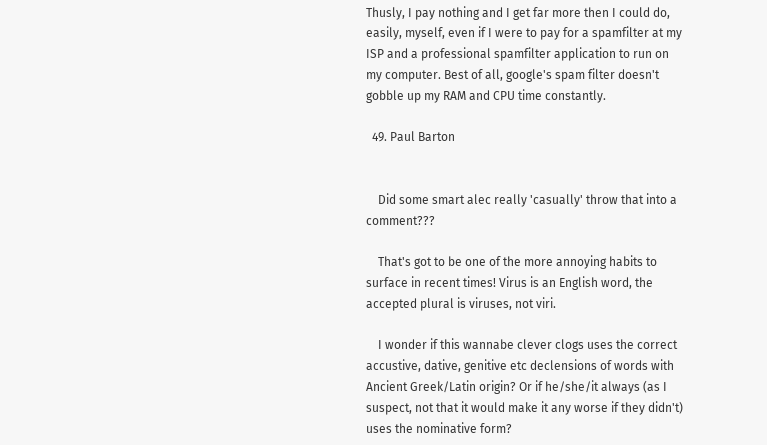Thusly, I pay nothing and I get far more then I could do, easily, myself, even if I were to pay for a spamfilter at my ISP and a professional spamfilter application to run on my computer. Best of all, google's spam filter doesn't gobble up my RAM and CPU time constantly.

  49. Paul Barton


    Did some smart alec really 'casually' throw that into a comment???

    That's got to be one of the more annoying habits to surface in recent times! Virus is an English word, the accepted plural is viruses, not viri.

    I wonder if this wannabe clever clogs uses the correct accustive, dative, genitive etc declensions of words with Ancient Greek/Latin origin? Or if he/she/it always (as I suspect, not that it would make it any worse if they didn't) uses the nominative form?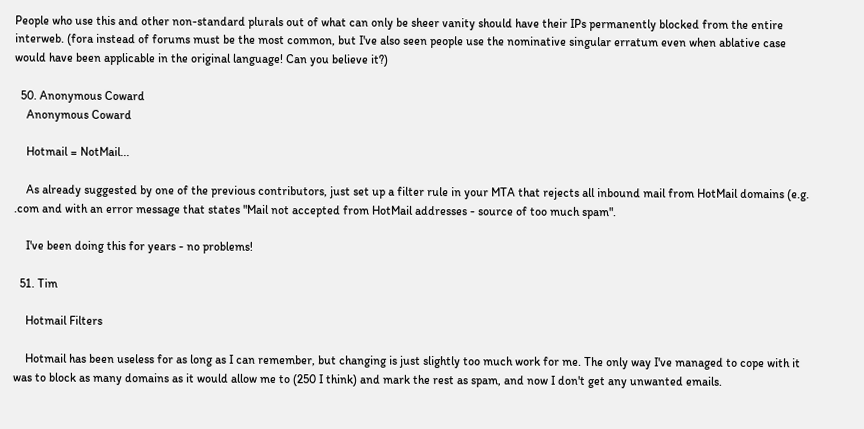People who use this and other non-standard plurals out of what can only be sheer vanity should have their IPs permanently blocked from the entire interweb. (fora instead of forums must be the most common, but I've also seen people use the nominative singular erratum even when ablative case would have been applicable in the original language! Can you believe it?)

  50. Anonymous Coward
    Anonymous Coward

    Hotmail = NotMail...

    As already suggested by one of the previous contributors, just set up a filter rule in your MTA that rejects all inbound mail from HotMail domains (e.g. .com and with an error message that states "Mail not accepted from HotMail addresses - source of too much spam".

    I've been doing this for years - no problems!

  51. Tim

    Hotmail Filters

    Hotmail has been useless for as long as I can remember, but changing is just slightly too much work for me. The only way I've managed to cope with it was to block as many domains as it would allow me to (250 I think) and mark the rest as spam, and now I don't get any unwanted emails.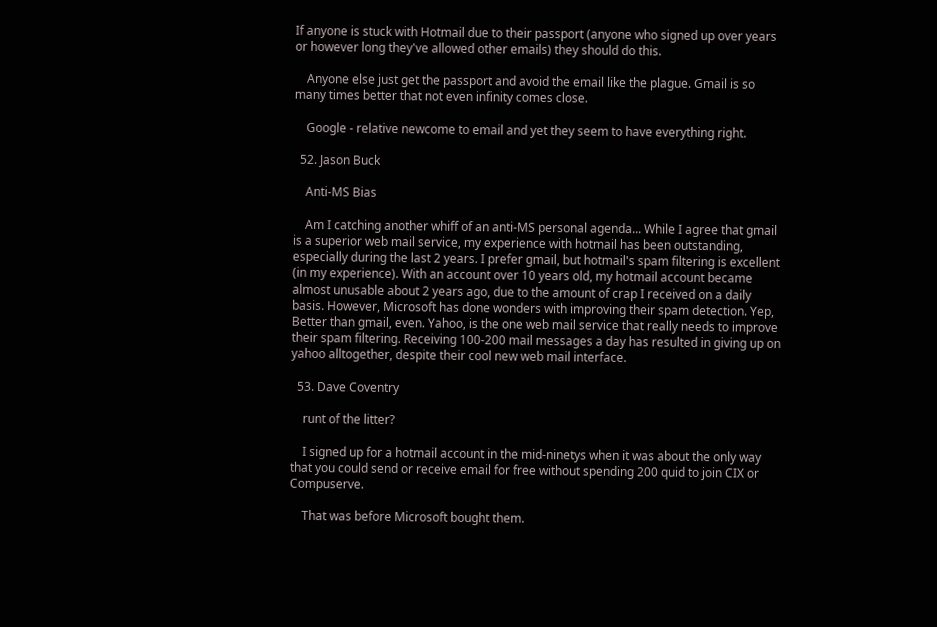If anyone is stuck with Hotmail due to their passport (anyone who signed up over years or however long they've allowed other emails) they should do this.

    Anyone else just get the passport and avoid the email like the plague. Gmail is so many times better that not even infinity comes close.

    Google - relative newcome to email and yet they seem to have everything right.

  52. Jason Buck

    Anti-MS Bias

    Am I catching another whiff of an anti-MS personal agenda... While I agree that gmail is a superior web mail service, my experience with hotmail has been outstanding, especially during the last 2 years. I prefer gmail, but hotmail's spam filtering is excellent (in my experience). With an account over 10 years old, my hotmail account became almost unusable about 2 years ago, due to the amount of crap I received on a daily basis. However, Microsoft has done wonders with improving their spam detection. Yep, Better than gmail, even. Yahoo, is the one web mail service that really needs to improve their spam filtering. Receiving 100-200 mail messages a day has resulted in giving up on yahoo alltogether, despite their cool new web mail interface.

  53. Dave Coventry

    runt of the litter?

    I signed up for a hotmail account in the mid-ninetys when it was about the only way that you could send or receive email for free without spending 200 quid to join CIX or Compuserve.

    That was before Microsoft bought them.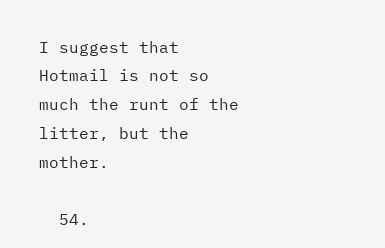I suggest that Hotmail is not so much the runt of the litter, but the mother.

  54.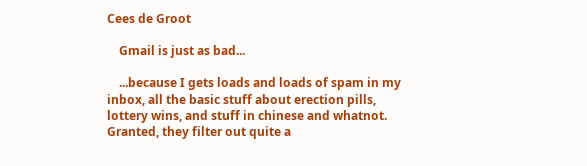Cees de Groot

    Gmail is just as bad...

    ...because I gets loads and loads of spam in my inbox, all the basic stuff about erection pills, lottery wins, and stuff in chinese and whatnot. Granted, they filter out quite a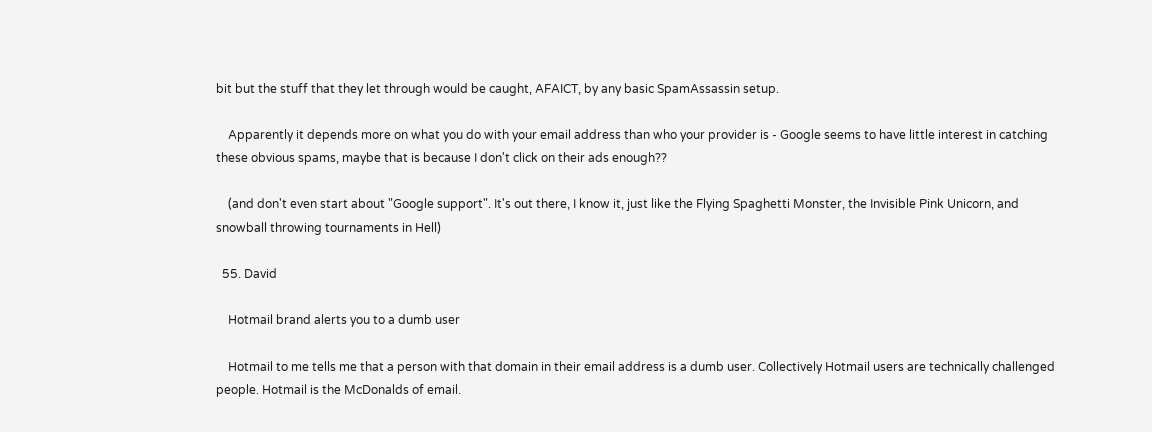bit but the stuff that they let through would be caught, AFAICT, by any basic SpamAssassin setup.

    Apparently it depends more on what you do with your email address than who your provider is - Google seems to have little interest in catching these obvious spams, maybe that is because I don't click on their ads enough??

    (and don't even start about "Google support". It's out there, I know it, just like the Flying Spaghetti Monster, the Invisible Pink Unicorn, and snowball throwing tournaments in Hell)

  55. David

    Hotmail brand alerts you to a dumb user

    Hotmail to me tells me that a person with that domain in their email address is a dumb user. Collectively Hotmail users are technically challenged people. Hotmail is the McDonalds of email.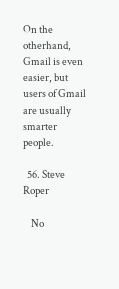On the otherhand, Gmail is even easier, but users of Gmail are usually smarter people.

  56. Steve Roper

    No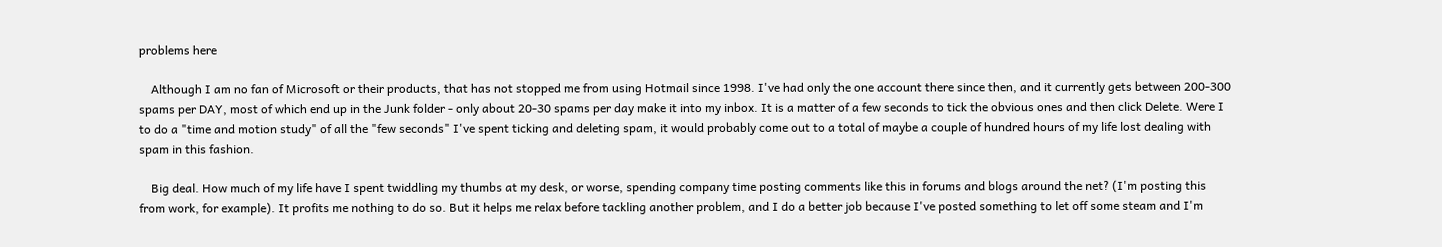problems here

    Although I am no fan of Microsoft or their products, that has not stopped me from using Hotmail since 1998. I've had only the one account there since then, and it currently gets between 200-300 spams per DAY, most of which end up in the Junk folder - only about 20-30 spams per day make it into my inbox. It is a matter of a few seconds to tick the obvious ones and then click Delete. Were I to do a "time and motion study" of all the "few seconds" I've spent ticking and deleting spam, it would probably come out to a total of maybe a couple of hundred hours of my life lost dealing with spam in this fashion.

    Big deal. How much of my life have I spent twiddling my thumbs at my desk, or worse, spending company time posting comments like this in forums and blogs around the net? (I'm posting this from work, for example). It profits me nothing to do so. But it helps me relax before tackling another problem, and I do a better job because I've posted something to let off some steam and I'm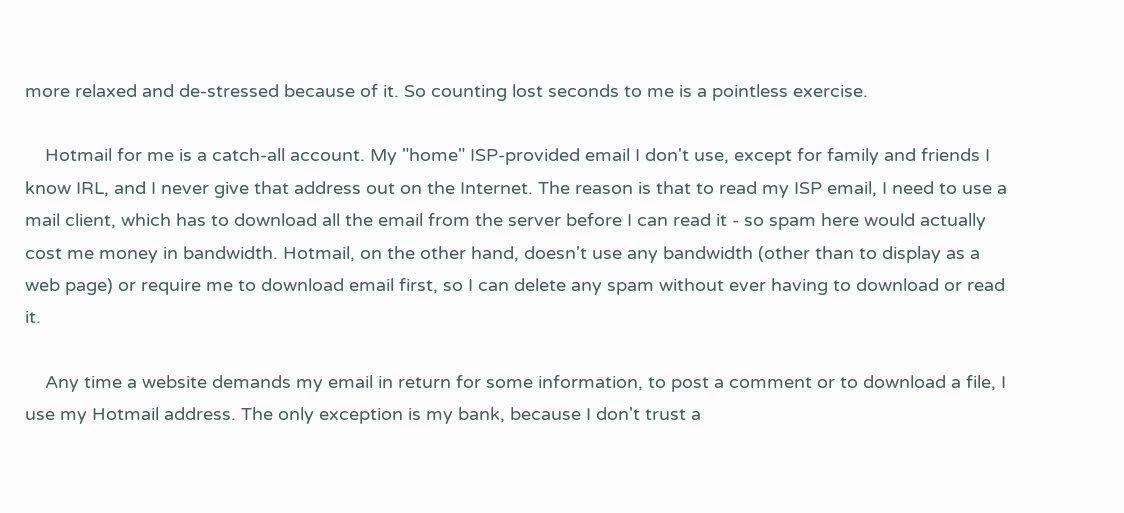more relaxed and de-stressed because of it. So counting lost seconds to me is a pointless exercise.

    Hotmail for me is a catch-all account. My "home" ISP-provided email I don't use, except for family and friends I know IRL, and I never give that address out on the Internet. The reason is that to read my ISP email, I need to use a mail client, which has to download all the email from the server before I can read it - so spam here would actually cost me money in bandwidth. Hotmail, on the other hand, doesn't use any bandwidth (other than to display as a web page) or require me to download email first, so I can delete any spam without ever having to download or read it.

    Any time a website demands my email in return for some information, to post a comment or to download a file, I use my Hotmail address. The only exception is my bank, because I don't trust a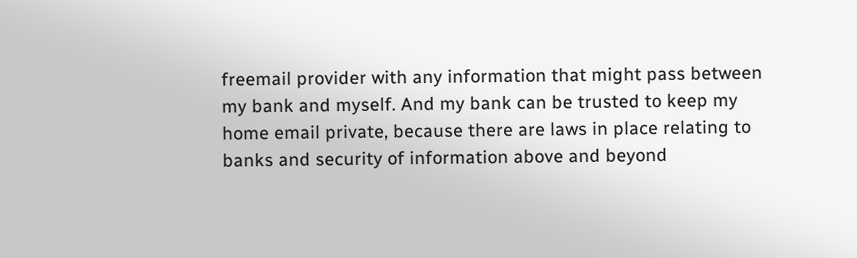freemail provider with any information that might pass between my bank and myself. And my bank can be trusted to keep my home email private, because there are laws in place relating to banks and security of information above and beyond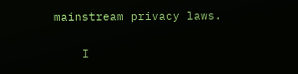mainstream privacy laws.

    I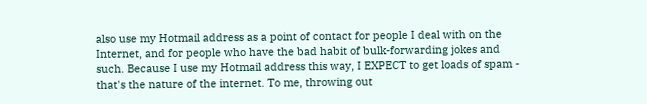also use my Hotmail address as a point of contact for people I deal with on the Internet, and for people who have the bad habit of bulk-forwarding jokes and such. Because I use my Hotmail address this way, I EXPECT to get loads of spam - that's the nature of the internet. To me, throwing out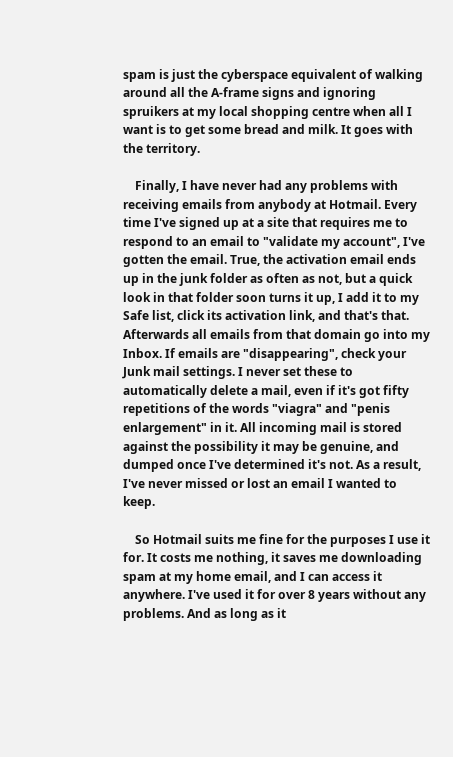spam is just the cyberspace equivalent of walking around all the A-frame signs and ignoring spruikers at my local shopping centre when all I want is to get some bread and milk. It goes with the territory.

    Finally, I have never had any problems with receiving emails from anybody at Hotmail. Every time I've signed up at a site that requires me to respond to an email to "validate my account", I've gotten the email. True, the activation email ends up in the junk folder as often as not, but a quick look in that folder soon turns it up, I add it to my Safe list, click its activation link, and that's that. Afterwards all emails from that domain go into my Inbox. If emails are "disappearing", check your Junk mail settings. I never set these to automatically delete a mail, even if it's got fifty repetitions of the words "viagra" and "penis enlargement" in it. All incoming mail is stored against the possibility it may be genuine, and dumped once I've determined it's not. As a result, I've never missed or lost an email I wanted to keep.

    So Hotmail suits me fine for the purposes I use it for. It costs me nothing, it saves me downloading spam at my home email, and I can access it anywhere. I've used it for over 8 years without any problems. And as long as it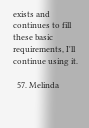exists and continues to fill these basic requirements, I'll continue using it.

  57. Melinda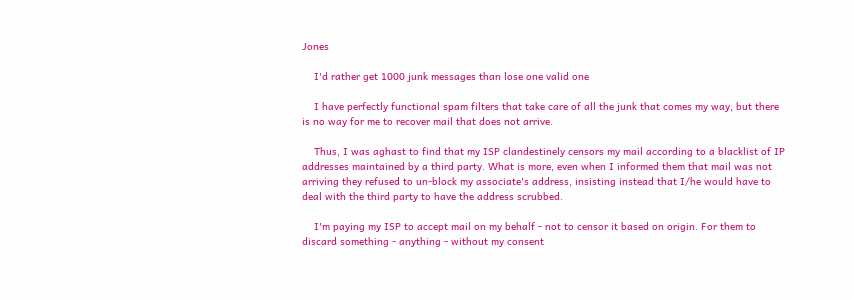Jones

    I'd rather get 1000 junk messages than lose one valid one

    I have perfectly functional spam filters that take care of all the junk that comes my way, but there is no way for me to recover mail that does not arrive.

    Thus, I was aghast to find that my ISP clandestinely censors my mail according to a blacklist of IP addresses maintained by a third party. What is more, even when I informed them that mail was not arriving they refused to un-block my associate's address, insisting instead that I/he would have to deal with the third party to have the address scrubbed.

    I'm paying my ISP to accept mail on my behalf - not to censor it based on origin. For them to discard something - anything - without my consent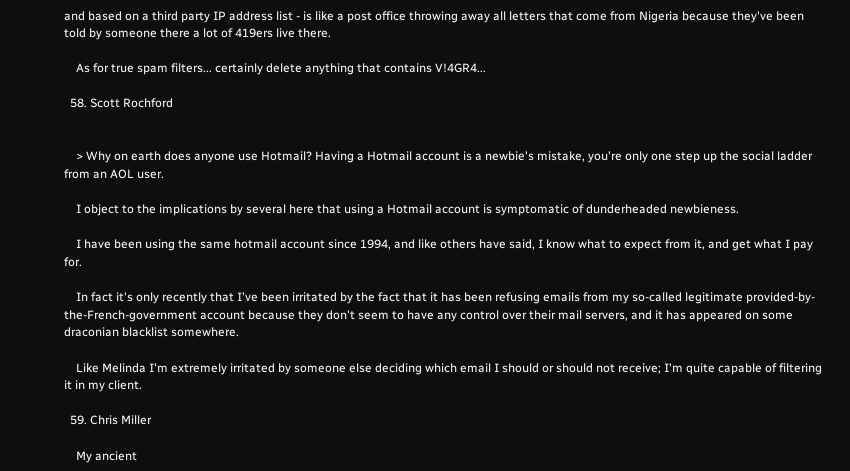and based on a third party IP address list - is like a post office throwing away all letters that come from Nigeria because they've been told by someone there a lot of 419ers live there.

    As for true spam filters... certainly delete anything that contains V!4GR4...

  58. Scott Rochford


    > Why on earth does anyone use Hotmail? Having a Hotmail account is a newbie's mistake, you're only one step up the social ladder from an AOL user.

    I object to the implications by several here that using a Hotmail account is symptomatic of dunderheaded newbieness.

    I have been using the same hotmail account since 1994, and like others have said, I know what to expect from it, and get what I pay for.

    In fact it's only recently that I've been irritated by the fact that it has been refusing emails from my so-called legitimate provided-by-the-French-government account because they don't seem to have any control over their mail servers, and it has appeared on some draconian blacklist somewhere.

    Like Melinda I'm extremely irritated by someone else deciding which email I should or should not receive; I'm quite capable of filtering it in my client.

  59. Chris Miller

    My ancient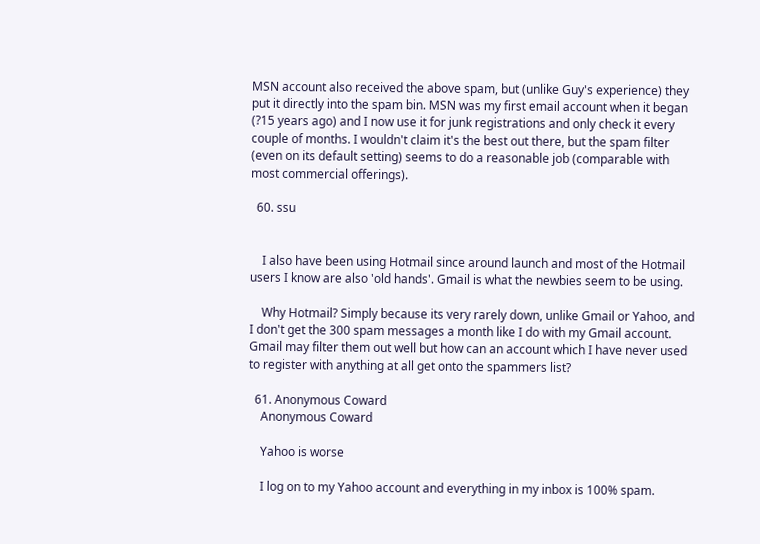MSN account also received the above spam, but (unlike Guy's experience) they put it directly into the spam bin. MSN was my first email account when it began (?15 years ago) and I now use it for junk registrations and only check it every couple of months. I wouldn't claim it's the best out there, but the spam filter (even on its default setting) seems to do a reasonable job (comparable with most commercial offerings).

  60. ssu


    I also have been using Hotmail since around launch and most of the Hotmail users I know are also 'old hands'. Gmail is what the newbies seem to be using.

    Why Hotmail? Simply because its very rarely down, unlike Gmail or Yahoo, and I don't get the 300 spam messages a month like I do with my Gmail account. Gmail may filter them out well but how can an account which I have never used to register with anything at all get onto the spammers list?

  61. Anonymous Coward
    Anonymous Coward

    Yahoo is worse

    I log on to my Yahoo account and everything in my inbox is 100% spam.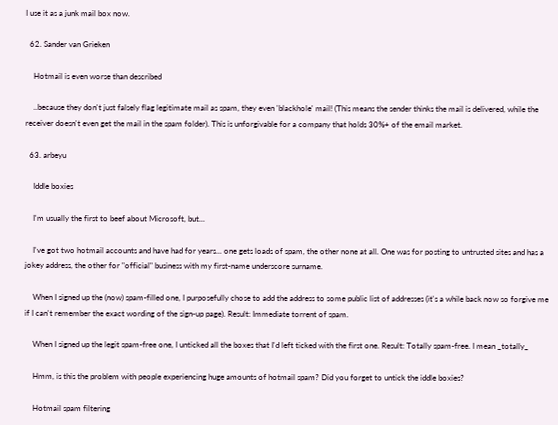I use it as a junk mail box now.

  62. Sander van Grieken

    Hotmail is even worse than described

    ..because they don't just falsely flag legitimate mail as spam, they even 'blackhole' mail! (This means the sender thinks the mail is delivered, while the receiver doesn't even get the mail in the spam folder). This is unforgivable for a company that holds 30%+ of the email market.

  63. arbeyu

    Iddle boxies

    I'm usually the first to beef about Microsoft, but...

    I've got two hotmail accounts and have had for years... one gets loads of spam, the other none at all. One was for posting to untrusted sites and has a jokey address, the other for "official" business with my first-name underscore surname.

    When I signed up the (now) spam-filled one, I purposefully chose to add the address to some public list of addresses (it's a while back now so forgive me if I can't remember the exact wording of the sign-up page). Result: Immediate torrent of spam.

    When I signed up the legit spam-free one, I unticked all the boxes that I'd left ticked with the first one. Result: Totally spam-free. I mean _totally_

    Hmm, is this the problem with people experiencing huge amounts of hotmail spam? Did you forget to untick the iddle boxies?

    Hotmail spam filtering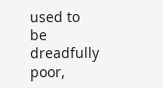used to be dreadfully poor,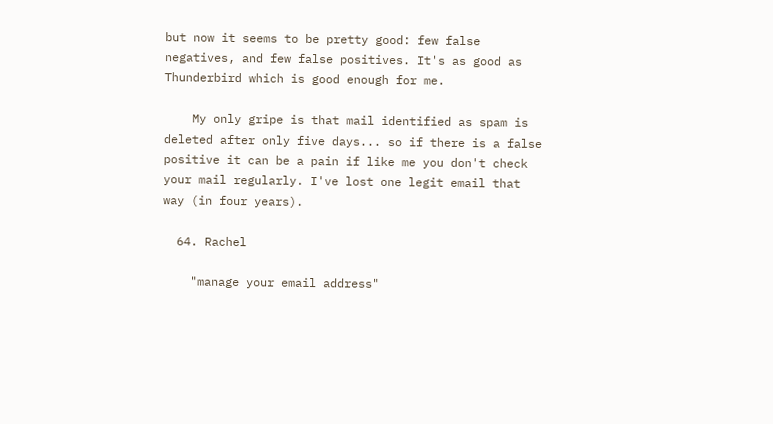but now it seems to be pretty good: few false negatives, and few false positives. It's as good as Thunderbird which is good enough for me.

    My only gripe is that mail identified as spam is deleted after only five days... so if there is a false positive it can be a pain if like me you don't check your mail regularly. I've lost one legit email that way (in four years).

  64. Rachel

    "manage your email address"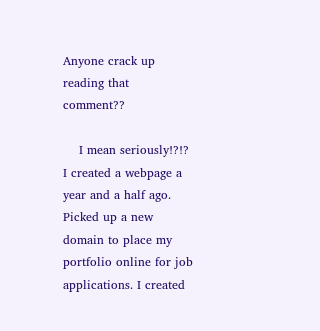Anyone crack up reading that comment??

    I mean seriously!?!? I created a webpage a year and a half ago. Picked up a new domain to place my portfolio online for job applications. I created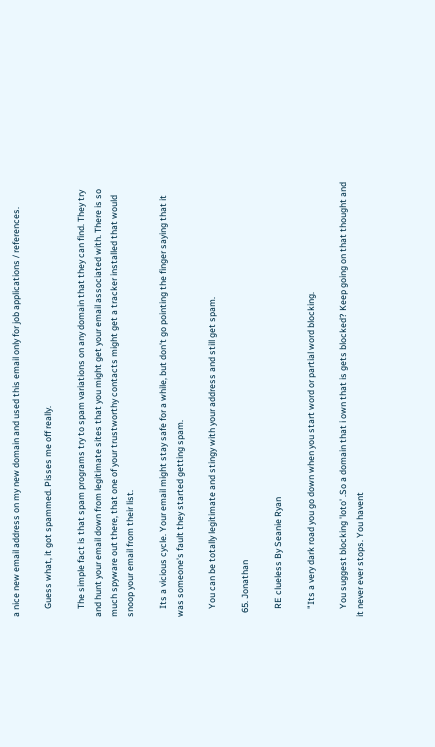a nice new email address on my new domain and used this email only for job applications / references.

    Guess what, it got spammed. Pisses me off really.

    The simple fact is that spam programs try to spam variations on any domain that they can find. They try and hunt your email down from legitimate sites that you might get your email associated with. There is so much spyware out there, that one of your trustworthy contacts might get a tracker installed that would snoop your email from their list.

    Its a vicious cycle. Your email might stay safe for a while, but don't go pointing the finger saying that it was someone's fault they started getting spam.

    You can be totally legitimate and stingy with your address and still get spam.

  65. Jonathan

    RE clueless By Seanie Ryan

    "Its a very dark road you go down when you start word or partial word blocking.

    You suggest blocking 'loto' .So a domain that i own that is gets blocked? Keep going on that thought and it never ever stops. You havent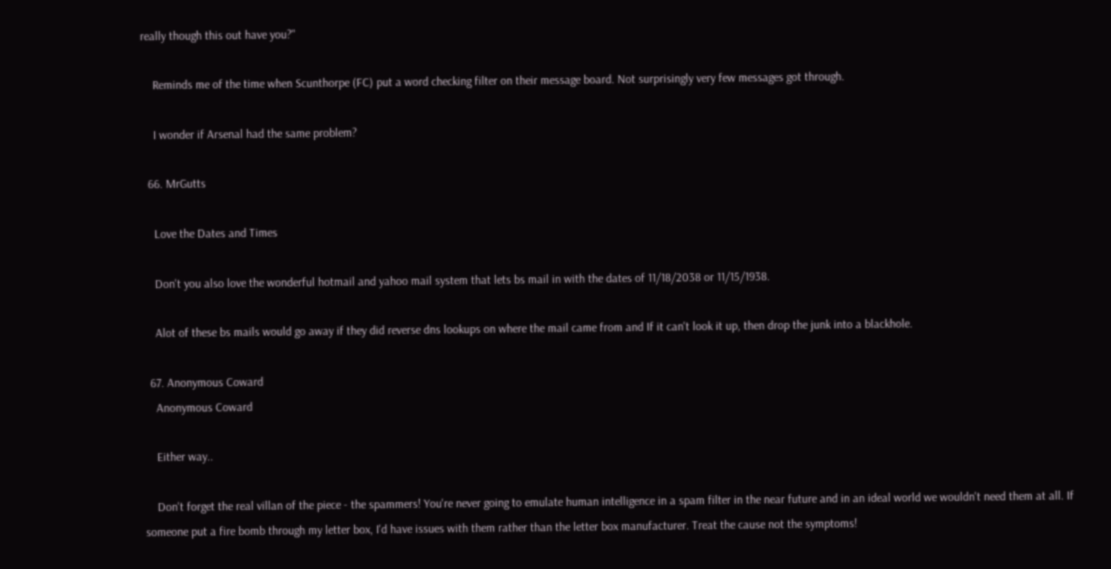really though this out have you?"

    Reminds me of the time when Scunthorpe (FC) put a word checking filter on their message board. Not surprisingly very few messages got through.

    I wonder if Arsenal had the same problem?

  66. MrGutts

    Love the Dates and Times

    Don't you also love the wonderful hotmail and yahoo mail system that lets bs mail in with the dates of 11/18/2038 or 11/15/1938.

    Alot of these bs mails would go away if they did reverse dns lookups on where the mail came from and If it can't look it up, then drop the junk into a blackhole.

  67. Anonymous Coward
    Anonymous Coward

    Either way..

    Don't forget the real villan of the piece - the spammers! You're never going to emulate human intelligence in a spam filter in the near future and in an ideal world we wouldn't need them at all. If someone put a fire bomb through my letter box, I'd have issues with them rather than the letter box manufacturer. Treat the cause not the symptoms!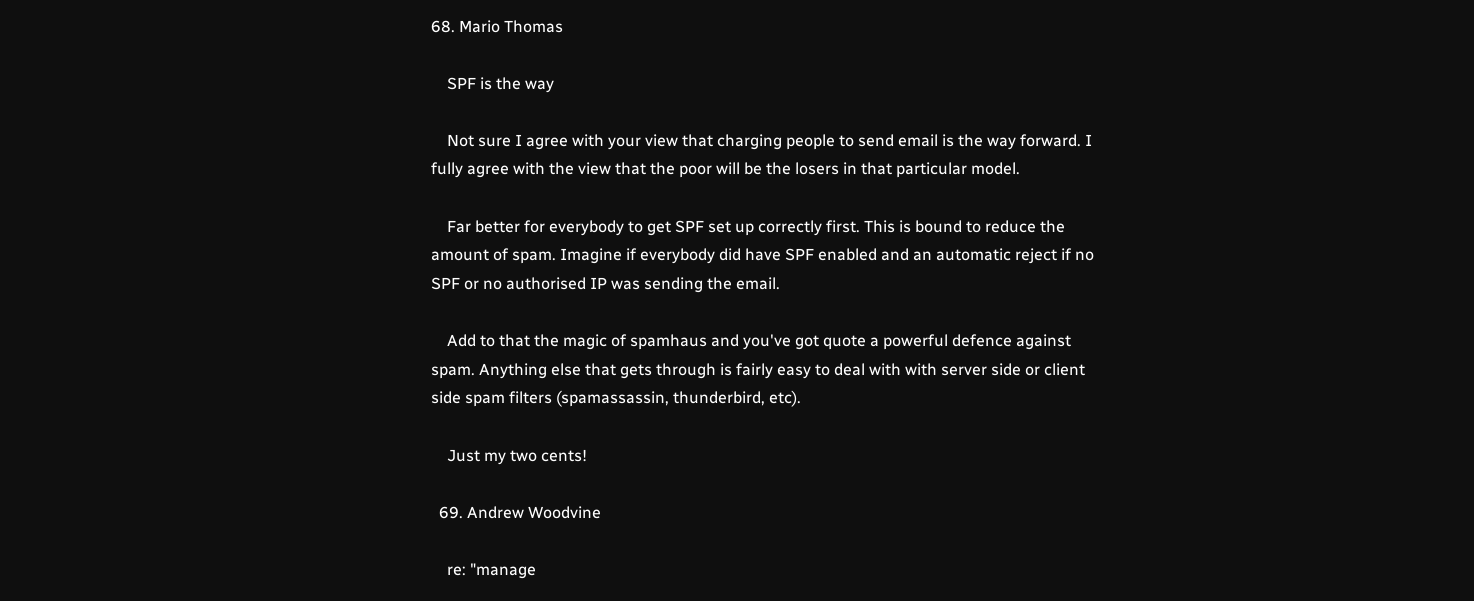68. Mario Thomas

    SPF is the way

    Not sure I agree with your view that charging people to send email is the way forward. I fully agree with the view that the poor will be the losers in that particular model.

    Far better for everybody to get SPF set up correctly first. This is bound to reduce the amount of spam. Imagine if everybody did have SPF enabled and an automatic reject if no SPF or no authorised IP was sending the email.

    Add to that the magic of spamhaus and you've got quote a powerful defence against spam. Anything else that gets through is fairly easy to deal with with server side or client side spam filters (spamassassin, thunderbird, etc).

    Just my two cents!

  69. Andrew Woodvine

    re: "manage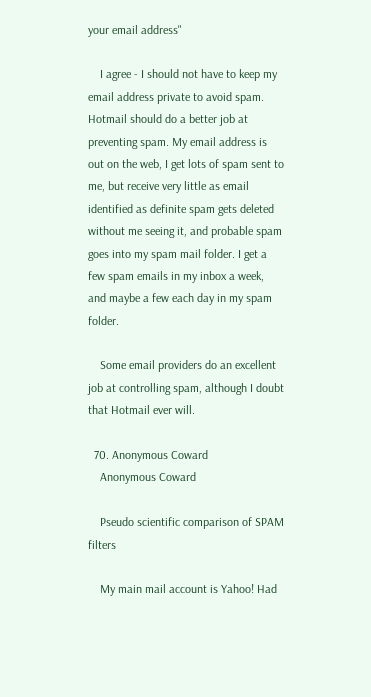your email address"

    I agree - I should not have to keep my email address private to avoid spam. Hotmail should do a better job at preventing spam. My email address is out on the web, I get lots of spam sent to me, but receive very little as email identified as definite spam gets deleted without me seeing it, and probable spam goes into my spam mail folder. I get a few spam emails in my inbox a week, and maybe a few each day in my spam folder.

    Some email providers do an excellent job at controlling spam, although I doubt that Hotmail ever will.

  70. Anonymous Coward
    Anonymous Coward

    Pseudo scientific comparison of SPAM filters

    My main mail account is Yahoo! Had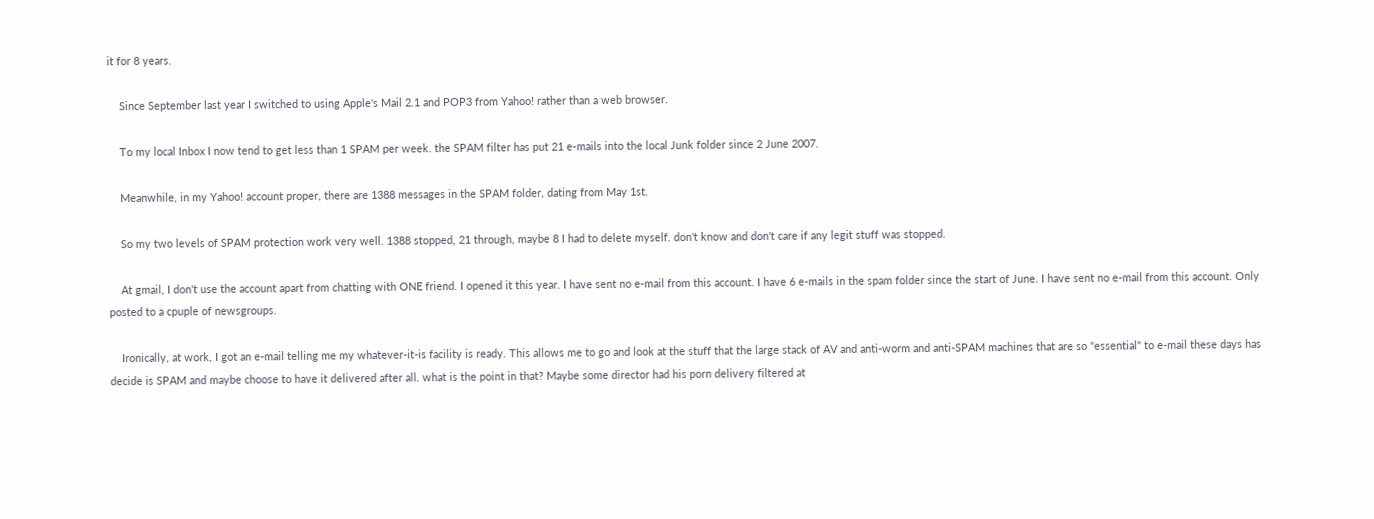it for 8 years.

    Since September last year I switched to using Apple's Mail 2.1 and POP3 from Yahoo! rather than a web browser.

    To my local Inbox I now tend to get less than 1 SPAM per week. the SPAM filter has put 21 e-mails into the local Junk folder since 2 June 2007.

    Meanwhile, in my Yahoo! account proper, there are 1388 messages in the SPAM folder, dating from May 1st.

    So my two levels of SPAM protection work very well. 1388 stopped, 21 through, maybe 8 I had to delete myself. don't know and don't care if any legit stuff was stopped.

    At gmail, I don't use the account apart from chatting with ONE friend. I opened it this year. I have sent no e-mail from this account. I have 6 e-mails in the spam folder since the start of June. I have sent no e-mail from this account. Only posted to a cpuple of newsgroups.

    Ironically, at work, I got an e-mail telling me my whatever-it-is facility is ready. This allows me to go and look at the stuff that the large stack of AV and anti-worm and anti-SPAM machines that are so "essential" to e-mail these days has decide is SPAM and maybe choose to have it delivered after all. what is the point in that? Maybe some director had his porn delivery filtered at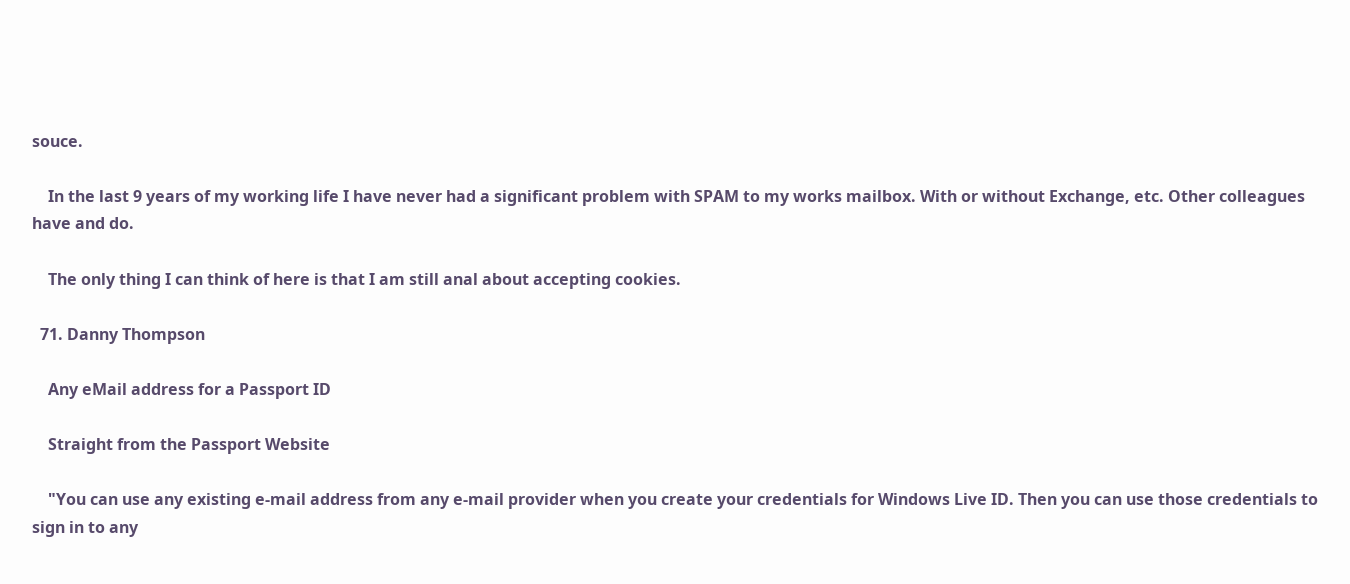souce.

    In the last 9 years of my working life I have never had a significant problem with SPAM to my works mailbox. With or without Exchange, etc. Other colleagues have and do.

    The only thing I can think of here is that I am still anal about accepting cookies.

  71. Danny Thompson

    Any eMail address for a Passport ID

    Straight from the Passport Website

    "You can use any existing e-mail address from any e-mail provider when you create your credentials for Windows Live ID. Then you can use those credentials to sign in to any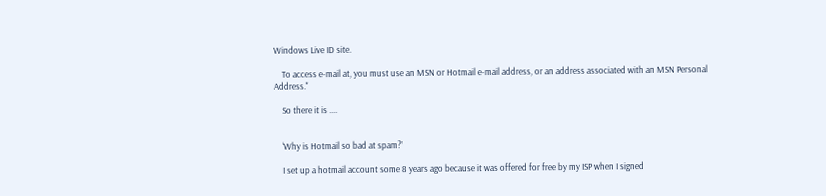Windows Live ID site.

    To access e-mail at, you must use an MSN or Hotmail e-mail address, or an address associated with an MSN Personal Address."

    So there it is ....


    ‘Why is Hotmail so bad at spam?’

    I set up a hotmail account some 8 years ago because it was offered for free by my ISP when I signed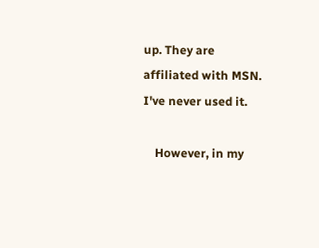up. They are affiliated with MSN. I've never used it.

    However, in my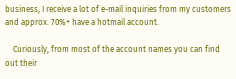business, I receive a lot of e-mail inquiries from my customers and approx. 70%+ have a hotmail account.

    Curiously, from most of the account names you can find out their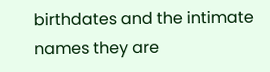birthdates and the intimate names they are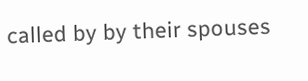called by by their spouses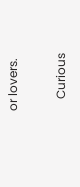or lovers.

    Curious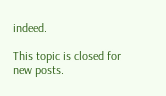indeed.

This topic is closed for new posts.